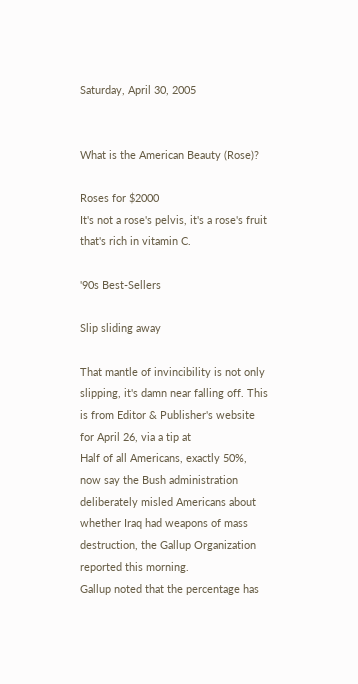Saturday, April 30, 2005


What is the American Beauty (Rose)?

Roses for $2000
It's not a rose's pelvis, it's a rose's fruit that's rich in vitamin C.

'90s Best-Sellers

Slip sliding away

That mantle of invincibility is not only slipping, it's damn near falling off. This is from Editor & Publisher's website for April 26, via a tip at
Half of all Americans, exactly 50%, now say the Bush administration deliberately misled Americans about whether Iraq had weapons of mass destruction, the Gallup Organization reported this morning.
Gallup noted that the percentage has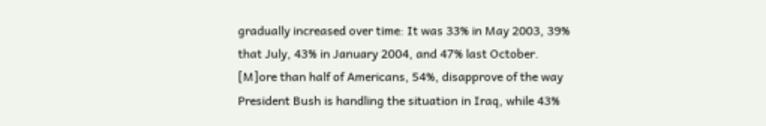gradually increased over time: It was 33% in May 2003, 39% that July, 43% in January 2004, and 47% last October.
[M]ore than half of Americans, 54%, disapprove of the way President Bush is handling the situation in Iraq, while 43%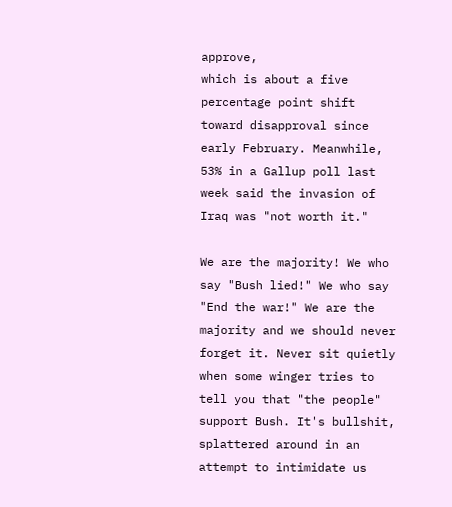approve,
which is about a five percentage point shift toward disapproval since early February. Meanwhile, 53% in a Gallup poll last week said the invasion of Iraq was "not worth it."

We are the majority! We who say "Bush lied!" We who say "End the war!" We are the majority and we should never forget it. Never sit quietly when some winger tries to tell you that "the people" support Bush. It's bullshit, splattered around in an attempt to intimidate us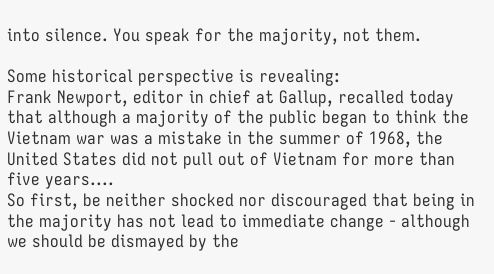into silence. You speak for the majority, not them.

Some historical perspective is revealing:
Frank Newport, editor in chief at Gallup, recalled today that although a majority of the public began to think the Vietnam war was a mistake in the summer of 1968, the United States did not pull out of Vietnam for more than five years....
So first, be neither shocked nor discouraged that being in the majority has not lead to immediate change - although we should be dismayed by the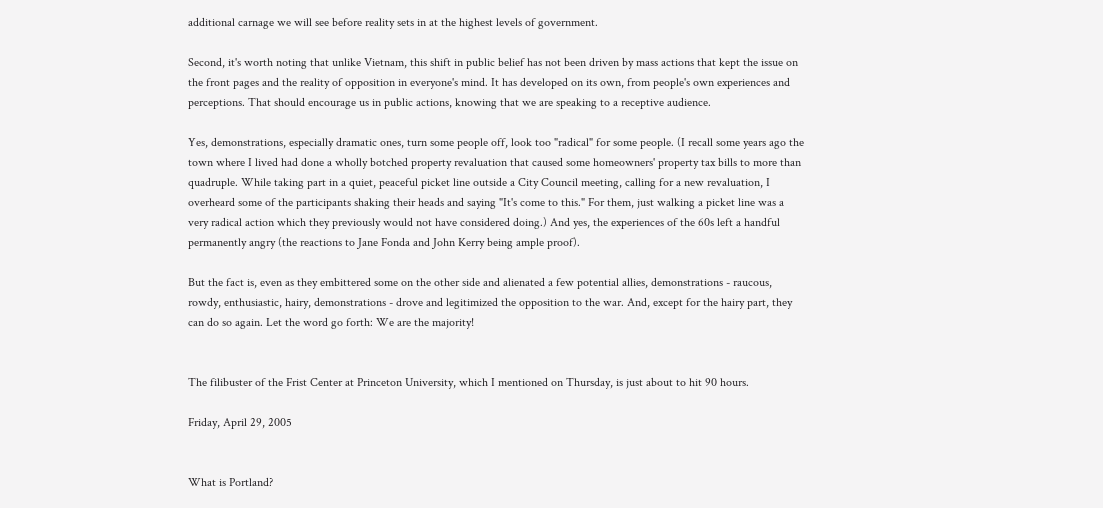additional carnage we will see before reality sets in at the highest levels of government.

Second, it's worth noting that unlike Vietnam, this shift in public belief has not been driven by mass actions that kept the issue on the front pages and the reality of opposition in everyone's mind. It has developed on its own, from people's own experiences and perceptions. That should encourage us in public actions, knowing that we are speaking to a receptive audience.

Yes, demonstrations, especially dramatic ones, turn some people off, look too "radical" for some people. (I recall some years ago the town where I lived had done a wholly botched property revaluation that caused some homeowners' property tax bills to more than quadruple. While taking part in a quiet, peaceful picket line outside a City Council meeting, calling for a new revaluation, I overheard some of the participants shaking their heads and saying "It's come to this." For them, just walking a picket line was a very radical action which they previously would not have considered doing.) And yes, the experiences of the 60s left a handful permanently angry (the reactions to Jane Fonda and John Kerry being ample proof).

But the fact is, even as they embittered some on the other side and alienated a few potential allies, demonstrations - raucous, rowdy, enthusiastic, hairy, demonstrations - drove and legitimized the opposition to the war. And, except for the hairy part, they can do so again. Let the word go forth: We are the majority!


The filibuster of the Frist Center at Princeton University, which I mentioned on Thursday, is just about to hit 90 hours.

Friday, April 29, 2005


What is Portland?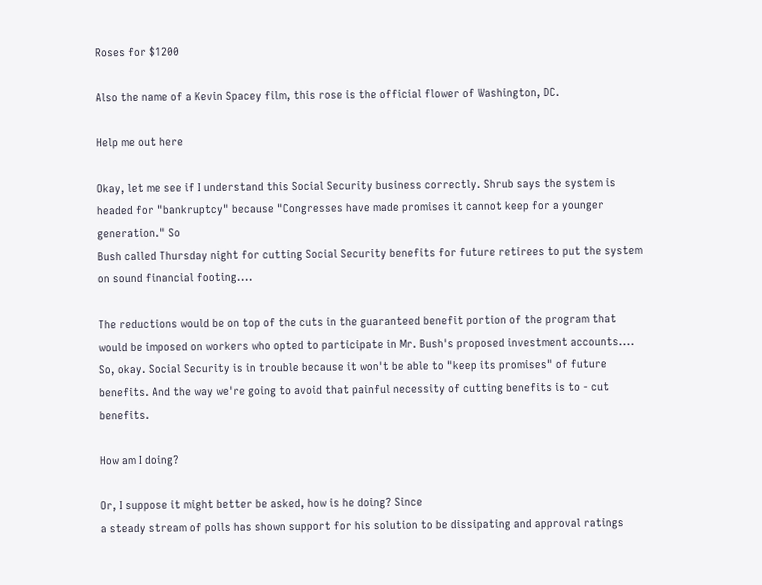Roses for $1200

Also the name of a Kevin Spacey film, this rose is the official flower of Washington, DC.

Help me out here

Okay, let me see if I understand this Social Security business correctly. Shrub says the system is headed for "bankruptcy" because "Congresses have made promises it cannot keep for a younger generation." So
Bush called Thursday night for cutting Social Security benefits for future retirees to put the system on sound financial footing....

The reductions would be on top of the cuts in the guaranteed benefit portion of the program that would be imposed on workers who opted to participate in Mr. Bush's proposed investment accounts....
So, okay. Social Security is in trouble because it won't be able to "keep its promises" of future benefits. And the way we're going to avoid that painful necessity of cutting benefits is to - cut benefits.

How am I doing?

Or, I suppose it might better be asked, how is he doing? Since
a steady stream of polls has shown support for his solution to be dissipating and approval ratings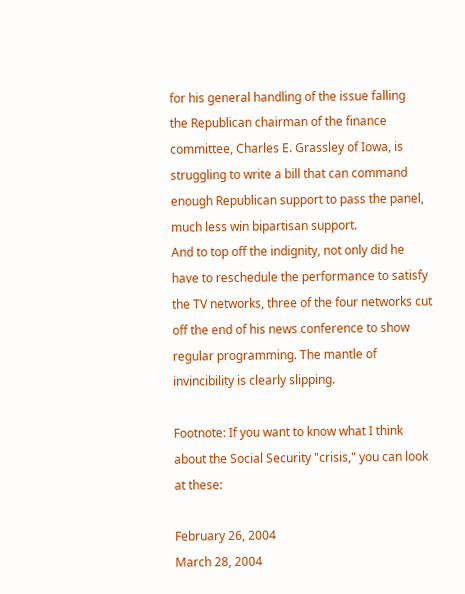for his general handling of the issue falling
the Republican chairman of the finance committee, Charles E. Grassley of Iowa, is struggling to write a bill that can command enough Republican support to pass the panel, much less win bipartisan support.
And to top off the indignity, not only did he have to reschedule the performance to satisfy the TV networks, three of the four networks cut off the end of his news conference to show regular programming. The mantle of invincibility is clearly slipping.

Footnote: If you want to know what I think about the Social Security "crisis," you can look at these:

February 26, 2004
March 28, 2004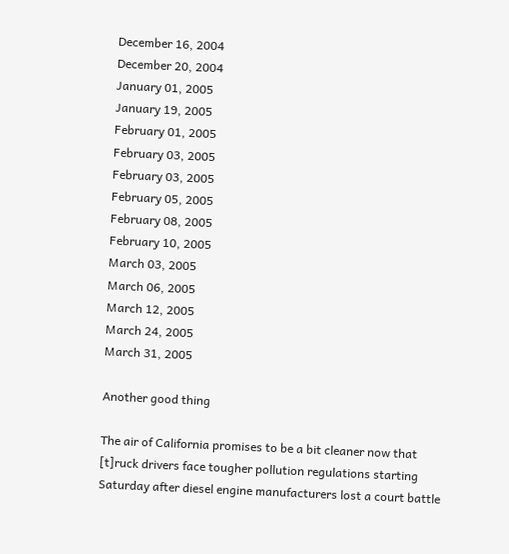December 16, 2004
December 20, 2004
January 01, 2005
January 19, 2005
February 01, 2005
February 03, 2005
February 03, 2005
February 05, 2005
February 08, 2005
February 10, 2005
March 03, 2005
March 06, 2005
March 12, 2005
March 24, 2005
March 31, 2005

Another good thing

The air of California promises to be a bit cleaner now that
[t]ruck drivers face tougher pollution regulations starting Saturday after diesel engine manufacturers lost a court battle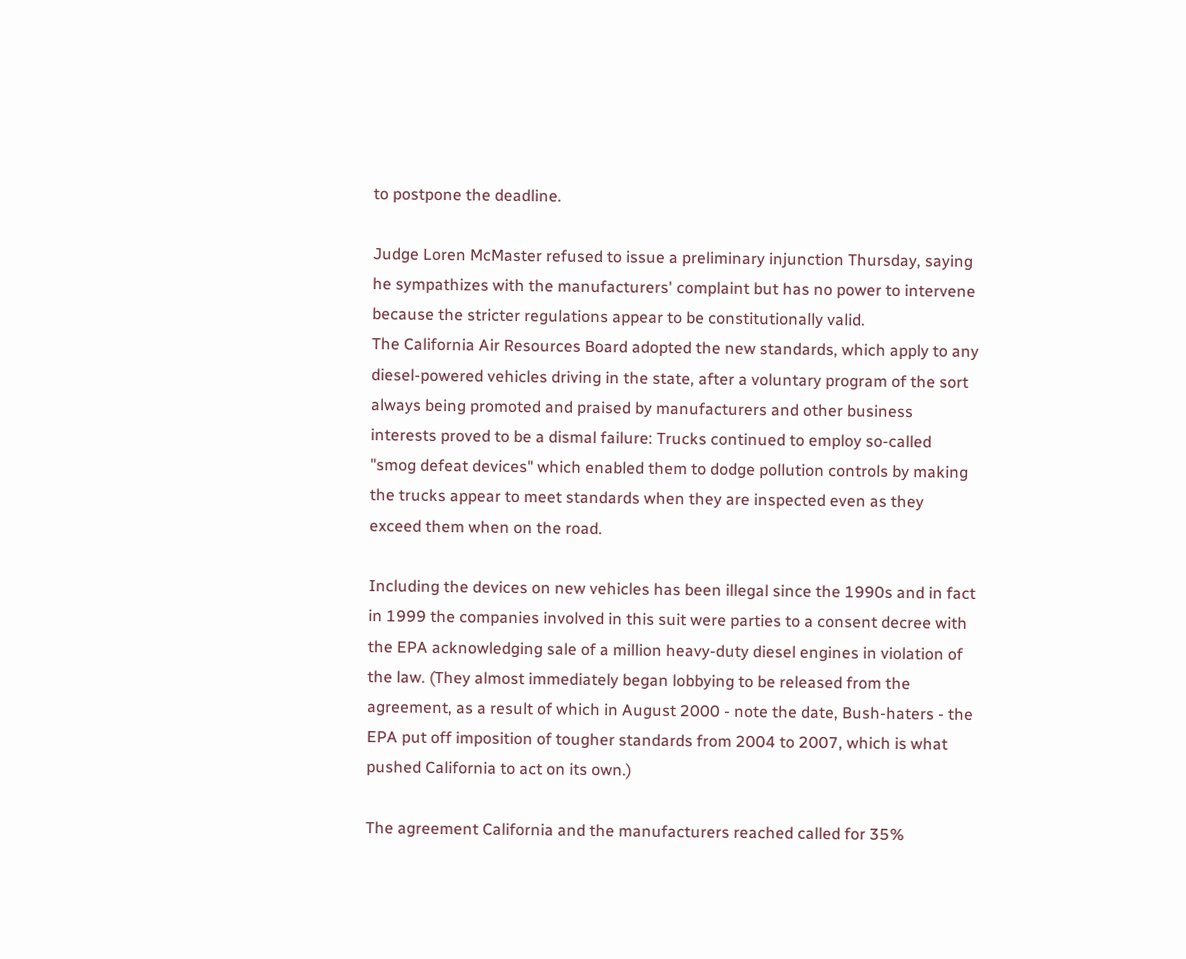to postpone the deadline.

Judge Loren McMaster refused to issue a preliminary injunction Thursday, saying he sympathizes with the manufacturers' complaint but has no power to intervene because the stricter regulations appear to be constitutionally valid.
The California Air Resources Board adopted the new standards, which apply to any diesel-powered vehicles driving in the state, after a voluntary program of the sort always being promoted and praised by manufacturers and other business interests proved to be a dismal failure: Trucks continued to employ so-called "smog defeat devices" which enabled them to dodge pollution controls by making the trucks appear to meet standards when they are inspected even as they exceed them when on the road.

Including the devices on new vehicles has been illegal since the 1990s and in fact in 1999 the companies involved in this suit were parties to a consent decree with the EPA acknowledging sale of a million heavy-duty diesel engines in violation of the law. (They almost immediately began lobbying to be released from the agreement, as a result of which in August 2000 - note the date, Bush-haters - the EPA put off imposition of tougher standards from 2004 to 2007, which is what pushed California to act on its own.)

The agreement California and the manufacturers reached called for 35%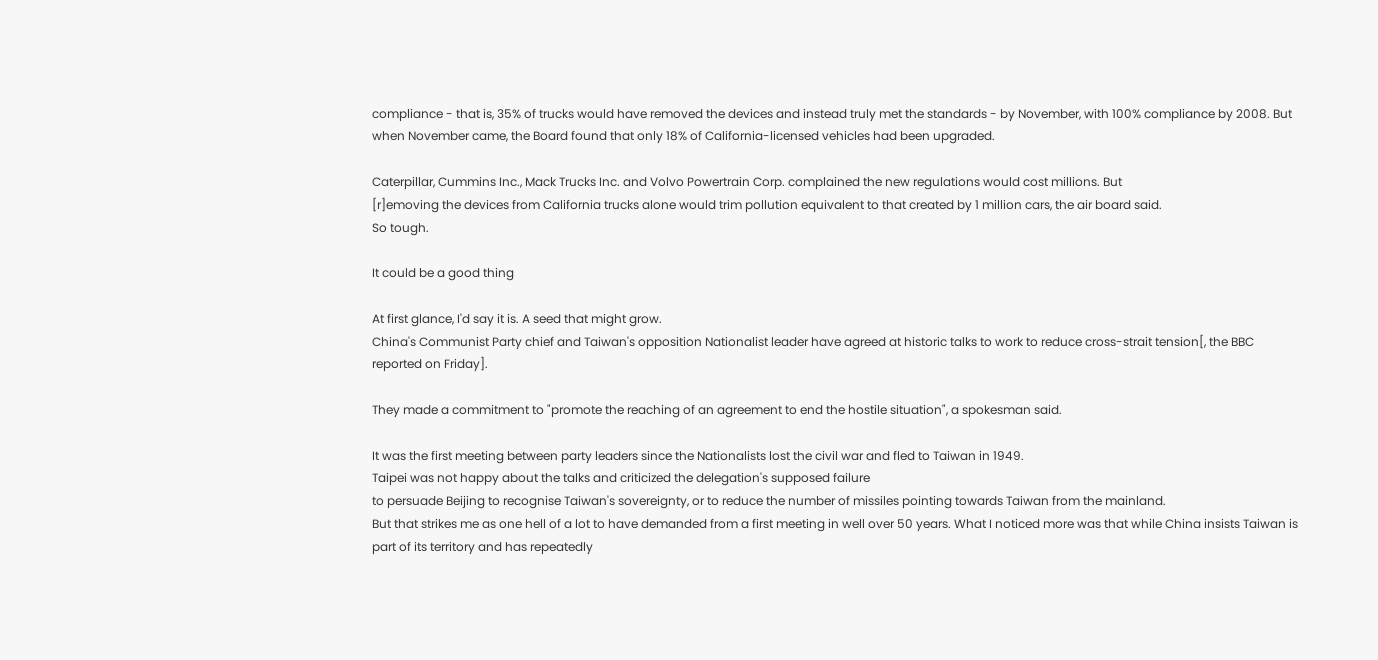compliance - that is, 35% of trucks would have removed the devices and instead truly met the standards - by November, with 100% compliance by 2008. But when November came, the Board found that only 18% of California-licensed vehicles had been upgraded.

Caterpillar, Cummins Inc., Mack Trucks Inc. and Volvo Powertrain Corp. complained the new regulations would cost millions. But
[r]emoving the devices from California trucks alone would trim pollution equivalent to that created by 1 million cars, the air board said.
So tough.

It could be a good thing

At first glance, I'd say it is. A seed that might grow.
China's Communist Party chief and Taiwan's opposition Nationalist leader have agreed at historic talks to work to reduce cross-strait tension[, the BBC reported on Friday].

They made a commitment to "promote the reaching of an agreement to end the hostile situation", a spokesman said.

It was the first meeting between party leaders since the Nationalists lost the civil war and fled to Taiwan in 1949.
Taipei was not happy about the talks and criticized the delegation's supposed failure
to persuade Beijing to recognise Taiwan's sovereignty, or to reduce the number of missiles pointing towards Taiwan from the mainland.
But that strikes me as one hell of a lot to have demanded from a first meeting in well over 50 years. What I noticed more was that while China insists Taiwan is part of its territory and has repeatedly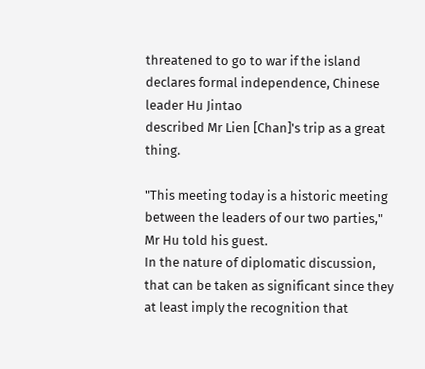threatened to go to war if the island declares formal independence, Chinese leader Hu Jintao
described Mr Lien [Chan]'s trip as a great thing.

"This meeting today is a historic meeting between the leaders of our two parties," Mr Hu told his guest.
In the nature of diplomatic discussion, that can be taken as significant since they at least imply the recognition that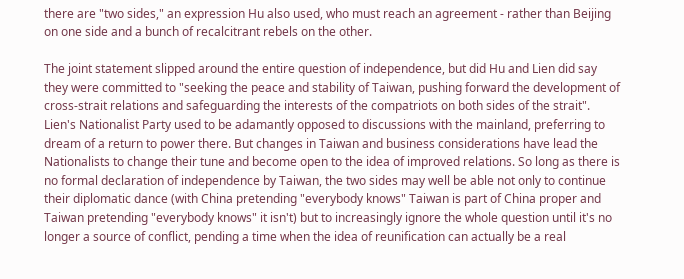there are "two sides," an expression Hu also used, who must reach an agreement - rather than Beijing on one side and a bunch of recalcitrant rebels on the other.

The joint statement slipped around the entire question of independence, but did Hu and Lien did say
they were committed to "seeking the peace and stability of Taiwan, pushing forward the development of cross-strait relations and safeguarding the interests of the compatriots on both sides of the strait".
Lien's Nationalist Party used to be adamantly opposed to discussions with the mainland, preferring to dream of a return to power there. But changes in Taiwan and business considerations have lead the Nationalists to change their tune and become open to the idea of improved relations. So long as there is no formal declaration of independence by Taiwan, the two sides may well be able not only to continue their diplomatic dance (with China pretending "everybody knows" Taiwan is part of China proper and Taiwan pretending "everybody knows" it isn't) but to increasingly ignore the whole question until it's no longer a source of conflict, pending a time when the idea of reunification can actually be a real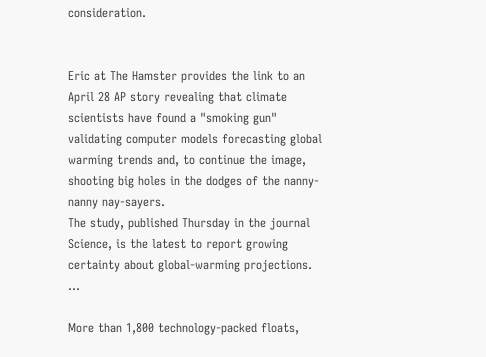consideration.


Eric at The Hamster provides the link to an April 28 AP story revealing that climate scientists have found a "smoking gun" validating computer models forecasting global warming trends and, to continue the image, shooting big holes in the dodges of the nanny-nanny nay-sayers.
The study, published Thursday in the journal Science, is the latest to report growing certainty about global-warming projections. ...

More than 1,800 technology-packed floats,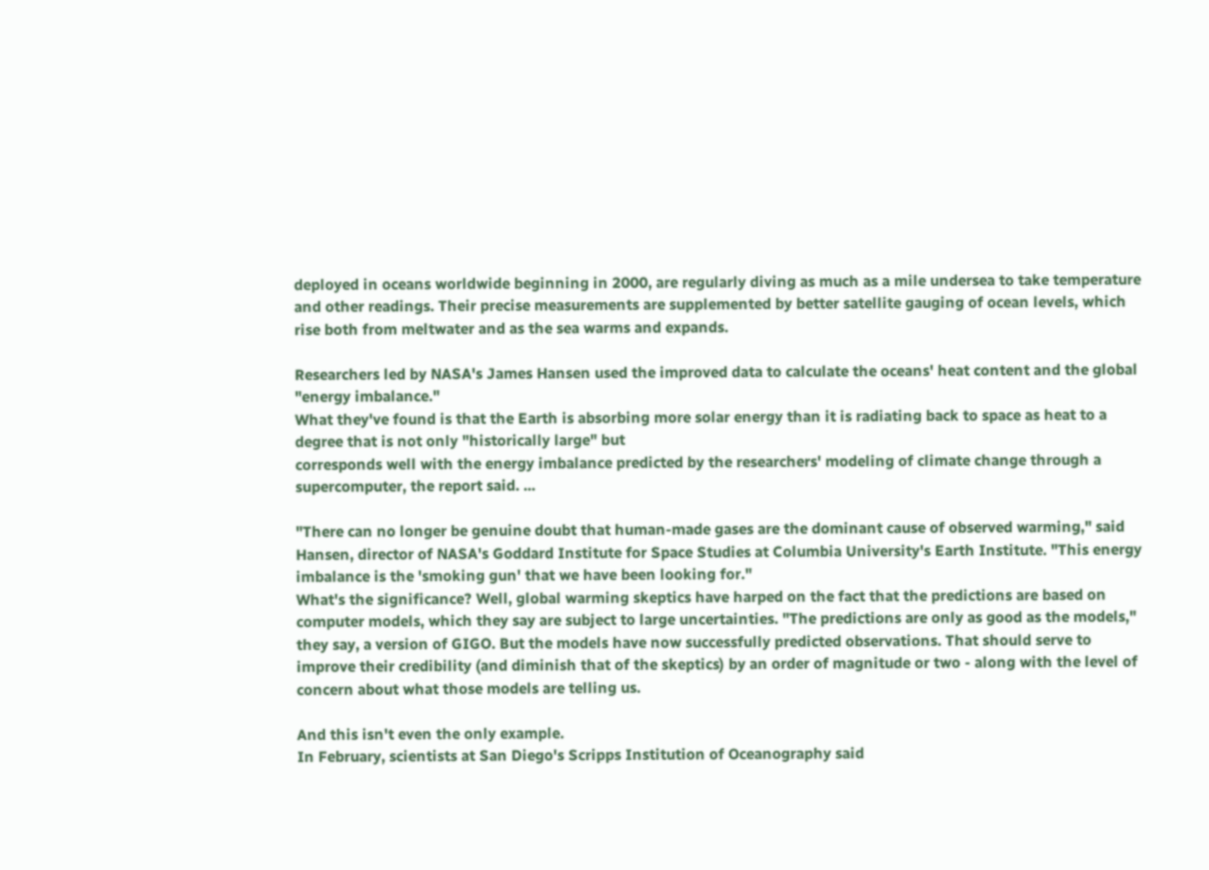deployed in oceans worldwide beginning in 2000, are regularly diving as much as a mile undersea to take temperature and other readings. Their precise measurements are supplemented by better satellite gauging of ocean levels, which rise both from meltwater and as the sea warms and expands.

Researchers led by NASA's James Hansen used the improved data to calculate the oceans' heat content and the global "energy imbalance."
What they've found is that the Earth is absorbing more solar energy than it is radiating back to space as heat to a degree that is not only "historically large" but
corresponds well with the energy imbalance predicted by the researchers' modeling of climate change through a supercomputer, the report said. ...

"There can no longer be genuine doubt that human-made gases are the dominant cause of observed warming," said Hansen, director of NASA's Goddard Institute for Space Studies at Columbia University's Earth Institute. "This energy imbalance is the 'smoking gun' that we have been looking for."
What's the significance? Well, global warming skeptics have harped on the fact that the predictions are based on computer models, which they say are subject to large uncertainties. "The predictions are only as good as the models," they say, a version of GIGO. But the models have now successfully predicted observations. That should serve to improve their credibility (and diminish that of the skeptics) by an order of magnitude or two - along with the level of concern about what those models are telling us.

And this isn't even the only example.
In February, scientists at San Diego's Scripps Institution of Oceanography said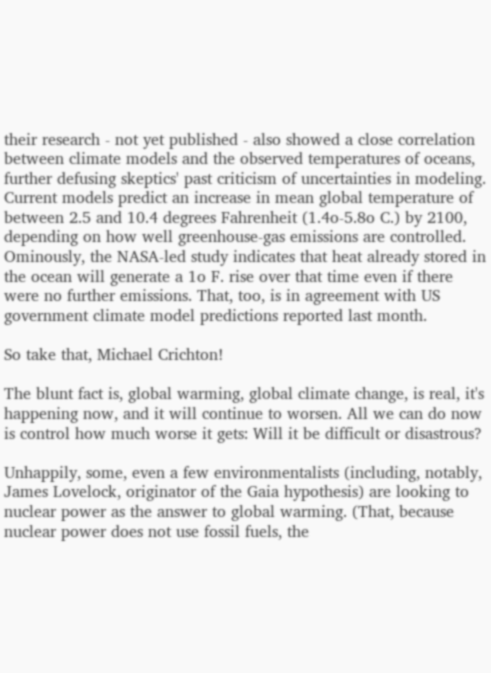their research - not yet published - also showed a close correlation between climate models and the observed temperatures of oceans, further defusing skeptics' past criticism of uncertainties in modeling.
Current models predict an increase in mean global temperature of between 2.5 and 10.4 degrees Fahrenheit (1.4o-5.8o C.) by 2100, depending on how well greenhouse-gas emissions are controlled. Ominously, the NASA-led study indicates that heat already stored in the ocean will generate a 1o F. rise over that time even if there were no further emissions. That, too, is in agreement with US government climate model predictions reported last month.

So take that, Michael Crichton!

The blunt fact is, global warming, global climate change, is real, it's happening now, and it will continue to worsen. All we can do now is control how much worse it gets: Will it be difficult or disastrous?

Unhappily, some, even a few environmentalists (including, notably, James Lovelock, originator of the Gaia hypothesis) are looking to nuclear power as the answer to global warming. (That, because nuclear power does not use fossil fuels, the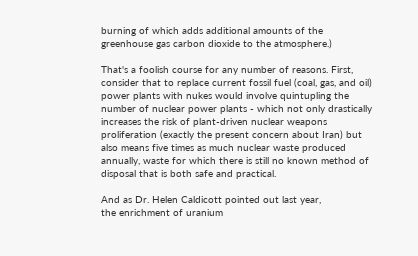burning of which adds additional amounts of the greenhouse gas carbon dioxide to the atmosphere.)

That's a foolish course for any number of reasons. First, consider that to replace current fossil fuel (coal, gas, and oil) power plants with nukes would involve quintupling the number of nuclear power plants - which not only drastically increases the risk of plant-driven nuclear weapons proliferation (exactly the present concern about Iran) but also means five times as much nuclear waste produced annually, waste for which there is still no known method of disposal that is both safe and practical.

And as Dr. Helen Caldicott pointed out last year,
the enrichment of uranium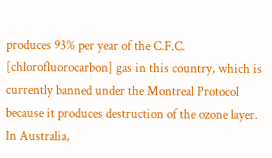produces 93% per year of the C.F.C. [chlorofluorocarbon] gas in this country, which is currently banned under the Montreal Protocol because it produces destruction of the ozone layer. In Australia,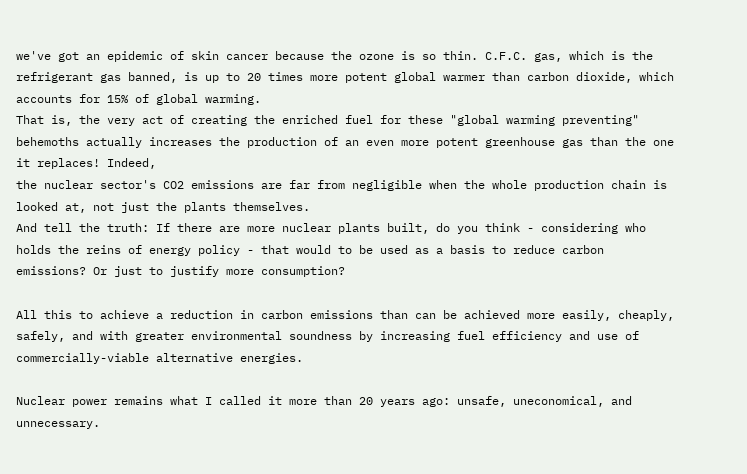we've got an epidemic of skin cancer because the ozone is so thin. C.F.C. gas, which is the refrigerant gas banned, is up to 20 times more potent global warmer than carbon dioxide, which accounts for 15% of global warming.
That is, the very act of creating the enriched fuel for these "global warming preventing" behemoths actually increases the production of an even more potent greenhouse gas than the one it replaces! Indeed,
the nuclear sector's CO2 emissions are far from negligible when the whole production chain is looked at, not just the plants themselves.
And tell the truth: If there are more nuclear plants built, do you think - considering who holds the reins of energy policy - that would to be used as a basis to reduce carbon emissions? Or just to justify more consumption?

All this to achieve a reduction in carbon emissions than can be achieved more easily, cheaply, safely, and with greater environmental soundness by increasing fuel efficiency and use of commercially-viable alternative energies.

Nuclear power remains what I called it more than 20 years ago: unsafe, uneconomical, and unnecessary.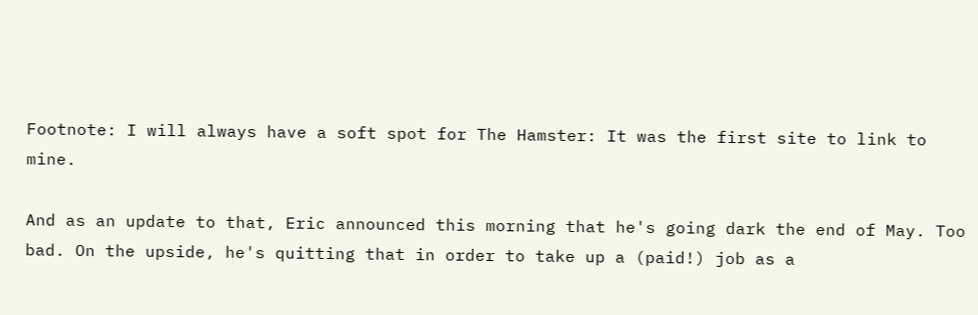Footnote: I will always have a soft spot for The Hamster: It was the first site to link to mine.

And as an update to that, Eric announced this morning that he's going dark the end of May. Too bad. On the upside, he's quitting that in order to take up a (paid!) job as a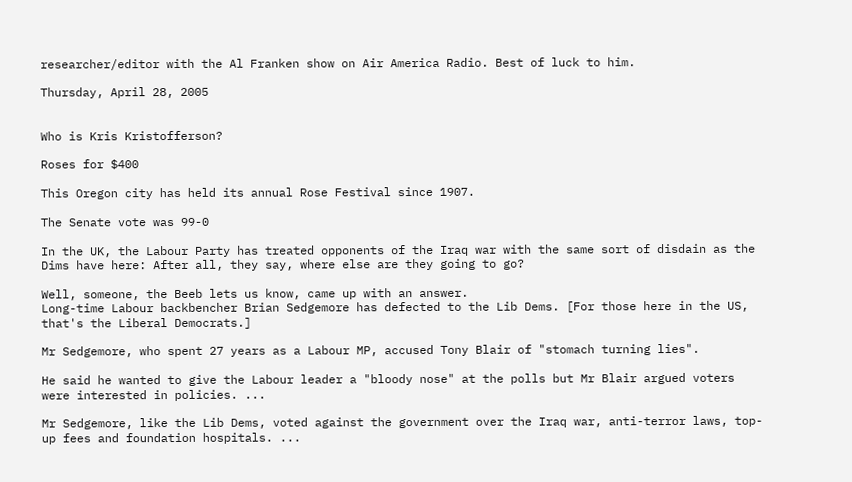researcher/editor with the Al Franken show on Air America Radio. Best of luck to him.

Thursday, April 28, 2005


Who is Kris Kristofferson?

Roses for $400

This Oregon city has held its annual Rose Festival since 1907.

The Senate vote was 99-0

In the UK, the Labour Party has treated opponents of the Iraq war with the same sort of disdain as the Dims have here: After all, they say, where else are they going to go?

Well, someone, the Beeb lets us know, came up with an answer.
Long-time Labour backbencher Brian Sedgemore has defected to the Lib Dems. [For those here in the US, that's the Liberal Democrats.]

Mr Sedgemore, who spent 27 years as a Labour MP, accused Tony Blair of "stomach turning lies".

He said he wanted to give the Labour leader a "bloody nose" at the polls but Mr Blair argued voters were interested in policies. ...

Mr Sedgemore, like the Lib Dems, voted against the government over the Iraq war, anti-terror laws, top-up fees and foundation hospitals. ...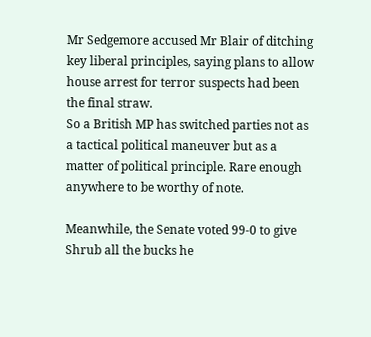Mr Sedgemore accused Mr Blair of ditching key liberal principles, saying plans to allow house arrest for terror suspects had been the final straw.
So a British MP has switched parties not as a tactical political maneuver but as a matter of political principle. Rare enough anywhere to be worthy of note.

Meanwhile, the Senate voted 99-0 to give Shrub all the bucks he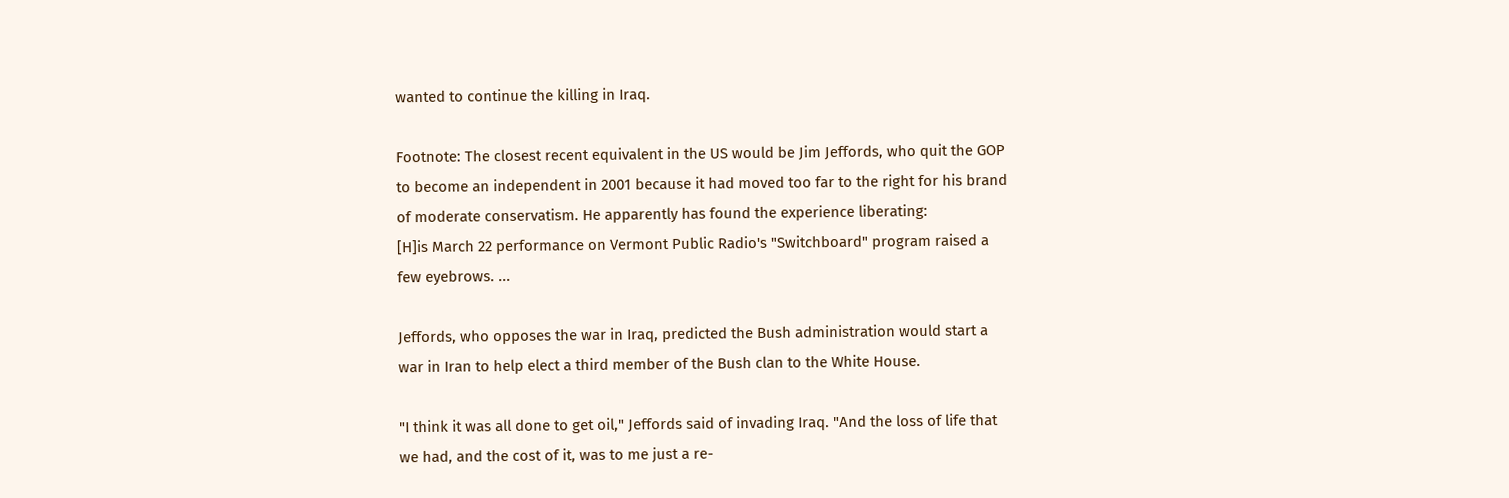wanted to continue the killing in Iraq.

Footnote: The closest recent equivalent in the US would be Jim Jeffords, who quit the GOP to become an independent in 2001 because it had moved too far to the right for his brand of moderate conservatism. He apparently has found the experience liberating:
[H]is March 22 performance on Vermont Public Radio's "Switchboard" program raised a few eyebrows. ...

Jeffords, who opposes the war in Iraq, predicted the Bush administration would start a war in Iran to help elect a third member of the Bush clan to the White House.

"I think it was all done to get oil," Jeffords said of invading Iraq. "And the loss of life that we had, and the cost of it, was to me just a re-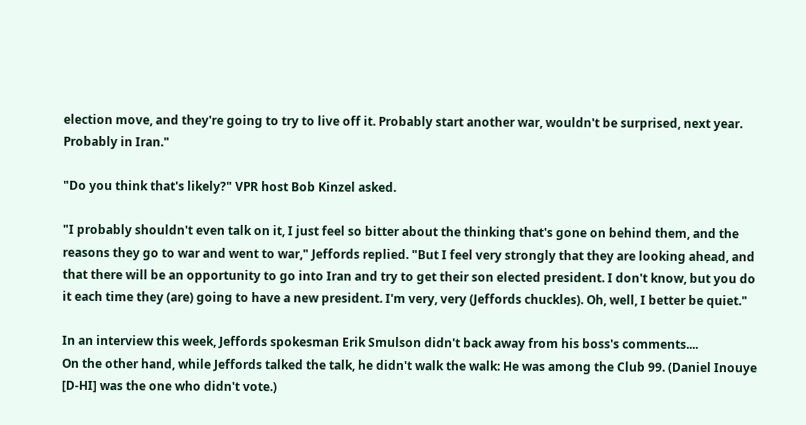election move, and they're going to try to live off it. Probably start another war, wouldn't be surprised, next year. Probably in Iran."

"Do you think that's likely?" VPR host Bob Kinzel asked.

"I probably shouldn't even talk on it, I just feel so bitter about the thinking that's gone on behind them, and the reasons they go to war and went to war," Jeffords replied. "But I feel very strongly that they are looking ahead, and that there will be an opportunity to go into Iran and try to get their son elected president. I don't know, but you do it each time they (are) going to have a new president. I'm very, very (Jeffords chuckles). Oh, well, I better be quiet."

In an interview this week, Jeffords spokesman Erik Smulson didn't back away from his boss's comments....
On the other hand, while Jeffords talked the talk, he didn't walk the walk: He was among the Club 99. (Daniel Inouye [D-HI] was the one who didn't vote.)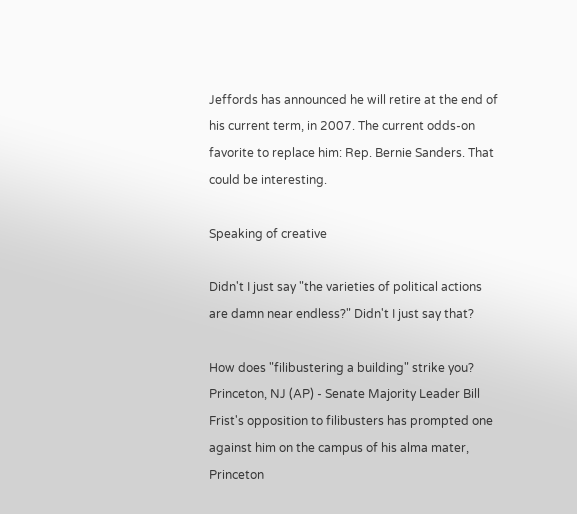Jeffords has announced he will retire at the end of his current term, in 2007. The current odds-on favorite to replace him: Rep. Bernie Sanders. That could be interesting.

Speaking of creative

Didn't I just say "the varieties of political actions are damn near endless?" Didn't I just say that?

How does "filibustering a building" strike you?
Princeton, NJ (AP) - Senate Majority Leader Bill Frist's opposition to filibusters has prompted one against him on the campus of his alma mater, Princeton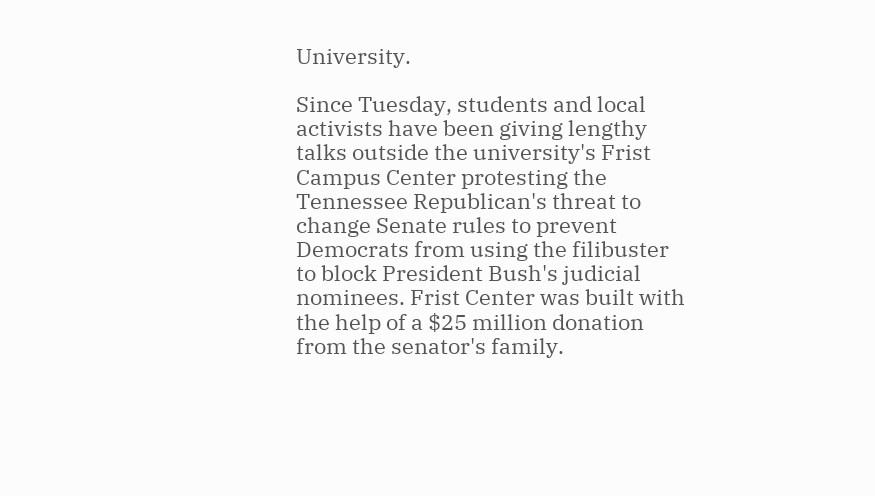University.

Since Tuesday, students and local activists have been giving lengthy talks outside the university's Frist Campus Center protesting the Tennessee Republican's threat to change Senate rules to prevent Democrats from using the filibuster to block President Bush's judicial nominees. Frist Center was built with the help of a $25 million donation from the senator's family.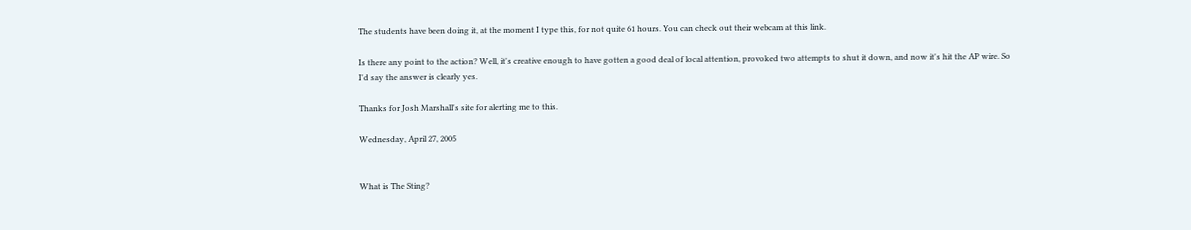The students have been doing it, at the moment I type this, for not quite 61 hours. You can check out their webcam at this link.

Is there any point to the action? Well, it's creative enough to have gotten a good deal of local attention, provoked two attempts to shut it down, and now it's hit the AP wire. So I'd say the answer is clearly yes.

Thanks for Josh Marshall's site for alerting me to this.

Wednesday, April 27, 2005


What is The Sting?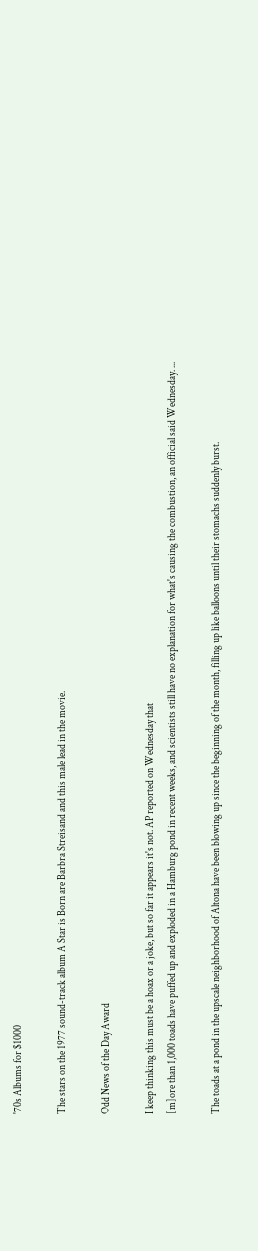'70s Albums for $1000

The stars on the 1977 sound-track album A Star is Born are Barbra Streisand and this male lead in the movie.

Odd News of the Day Award

I keep thinking this must be a hoax or a joke, but so far it appears it's not. AP reported on Wednesday that
[m]ore than 1,000 toads have puffed up and exploded in a Hamburg pond in recent weeks, and scientists still have no explanation for what's causing the combustion, an official said Wednesday. ...

The toads at a pond in the upscale neighborhood of Altona have been blowing up since the beginning of the month, filling up like balloons until their stomachs suddenly burst.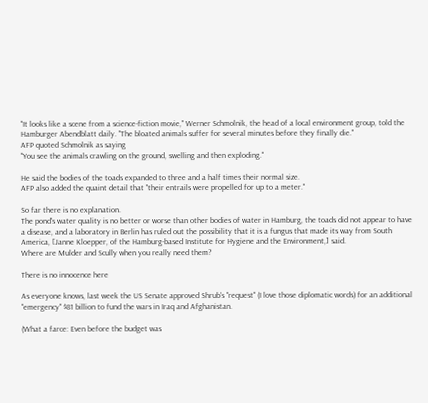"It looks like a scene from a science-fiction movie," Werner Schmolnik, the head of a local environment group, told the Hamburger Abendblatt daily. "The bloated animals suffer for several minutes before they finally die."
AFP quoted Schmolnik as saying
"You see the animals crawling on the ground, swelling and then exploding."

He said the bodies of the toads expanded to three and a half times their normal size.
AFP also added the quaint detail that "their entrails were propelled for up to a meter."

So far there is no explanation.
The pond's water quality is no better or worse than other bodies of water in Hamburg, the toads did not appear to have a disease, and a laboratory in Berlin has ruled out the possibility that it is a fungus that made its way from South America, [Janne Kloepper, of the Hamburg-based Institute for Hygiene and the Environment,] said.
Where are Mulder and Scully when you really need them?

There is no innocence here

As everyone knows, last week the US Senate approved Shrub's "request" (I love those diplomatic words) for an additional "emergency" $81 billion to fund the wars in Iraq and Afghanistan.

(What a farce: Even before the budget was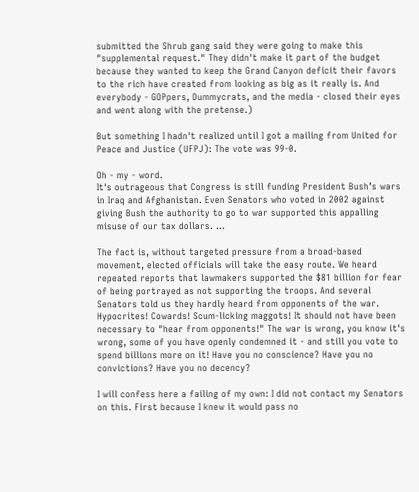submitted the Shrub gang said they were going to make this "supplemental request." They didn't make it part of the budget because they wanted to keep the Grand Canyon deficit their favors to the rich have created from looking as big as it really is. And everybody - GOPpers, Dummycrats, and the media - closed their eyes and went along with the pretense.)

But something I hadn't realized until I got a mailing from United for Peace and Justice (UFPJ): The vote was 99-0.

Oh - my - word.
It's outrageous that Congress is still funding President Bush’s wars in Iraq and Afghanistan. Even Senators who voted in 2002 against giving Bush the authority to go to war supported this appalling misuse of our tax dollars. ...

The fact is, without targeted pressure from a broad-based movement, elected officials will take the easy route. We heard repeated reports that lawmakers supported the $81 billion for fear of being portrayed as not supporting the troops. And several Senators told us they hardly heard from opponents of the war.
Hypocrites! Cowards! Scum-licking maggots! It should not have been necessary to "hear from opponents!" The war is wrong, you know it's wrong, some of you have openly condemned it - and still you vote to spend billions more on it! Have you no conscience? Have you no convictions? Have you no decency?

I will confess here a failing of my own: I did not contact my Senators on this. First because I knew it would pass no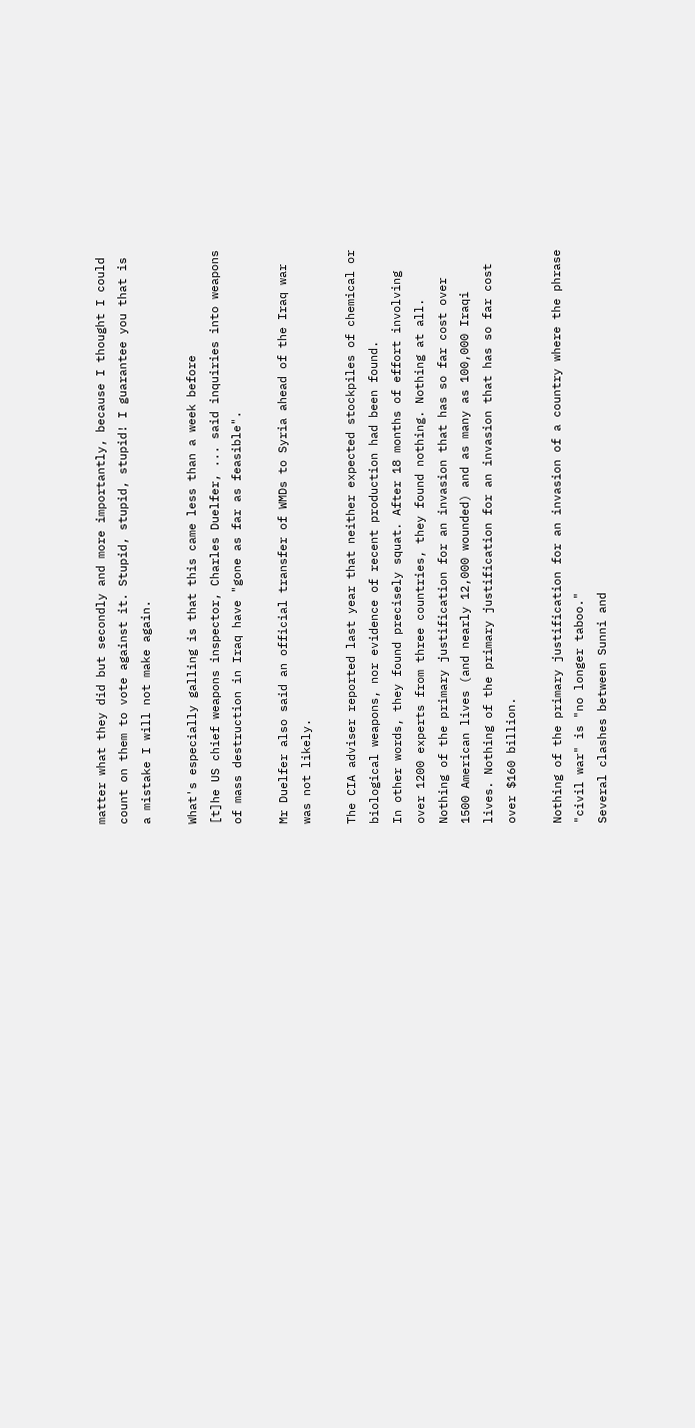matter what they did but secondly and more importantly, because I thought I could count on them to vote against it. Stupid, stupid, stupid! I guarantee you that is a mistake I will not make again.

What's especially galling is that this came less than a week before
[t]he US chief weapons inspector, Charles Duelfer, ... said inquiries into weapons of mass destruction in Iraq have "gone as far as feasible".

Mr Duelfer also said an official transfer of WMDs to Syria ahead of the Iraq war was not likely.

The CIA adviser reported last year that neither expected stockpiles of chemical or biological weapons, nor evidence of recent production had been found.
In other words, they found precisely squat. After 18 months of effort involving over 1200 experts from three countries, they found nothing. Nothing at all. Nothing of the primary justification for an invasion that has so far cost over 1500 American lives (and nearly 12,000 wounded) and as many as 100,000 Iraqi lives. Nothing of the primary justification for an invasion that has so far cost over $160 billion.

Nothing of the primary justification for an invasion of a country where the phrase "civil war" is "no longer taboo."
Several clashes between Sunni and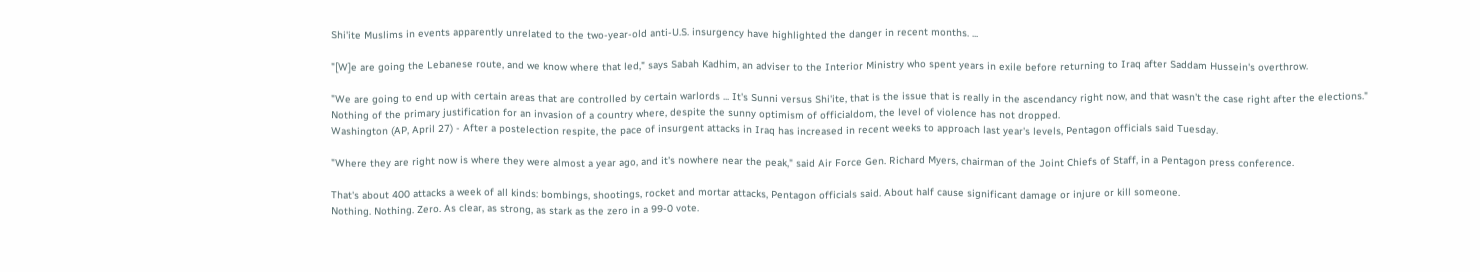Shi'ite Muslims in events apparently unrelated to the two-year-old anti-U.S. insurgency have highlighted the danger in recent months. ...

"[W]e are going the Lebanese route, and we know where that led," says Sabah Kadhim, an adviser to the Interior Ministry who spent years in exile before returning to Iraq after Saddam Hussein's overthrow.

"We are going to end up with certain areas that are controlled by certain warlords ... It's Sunni versus Shi'ite, that is the issue that is really in the ascendancy right now, and that wasn't the case right after the elections."
Nothing of the primary justification for an invasion of a country where, despite the sunny optimism of officialdom, the level of violence has not dropped.
Washington (AP, April 27) - After a postelection respite, the pace of insurgent attacks in Iraq has increased in recent weeks to approach last year's levels, Pentagon officials said Tuesday.

"Where they are right now is where they were almost a year ago, and it's nowhere near the peak," said Air Force Gen. Richard Myers, chairman of the Joint Chiefs of Staff, in a Pentagon press conference.

That's about 400 attacks a week of all kinds: bombings, shootings, rocket and mortar attacks, Pentagon officials said. About half cause significant damage or injure or kill someone.
Nothing. Nothing. Zero. As clear, as strong, as stark as the zero in a 99-0 vote.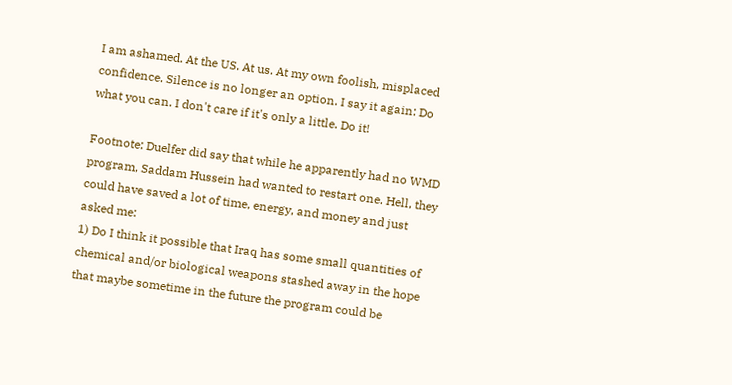I am ashamed. At the US. At us. At my own foolish, misplaced confidence. Silence is no longer an option. I say it again: Do what you can. I don't care if it's only a little. Do it!

Footnote: Duelfer did say that while he apparently had no WMD program, Saddam Hussein had wanted to restart one. Hell, they could have saved a lot of time, energy, and money and just asked me:
1) Do I think it possible that Iraq has some small quantities of chemical and/or biological weapons stashed away in the hope that maybe sometime in the future the program could be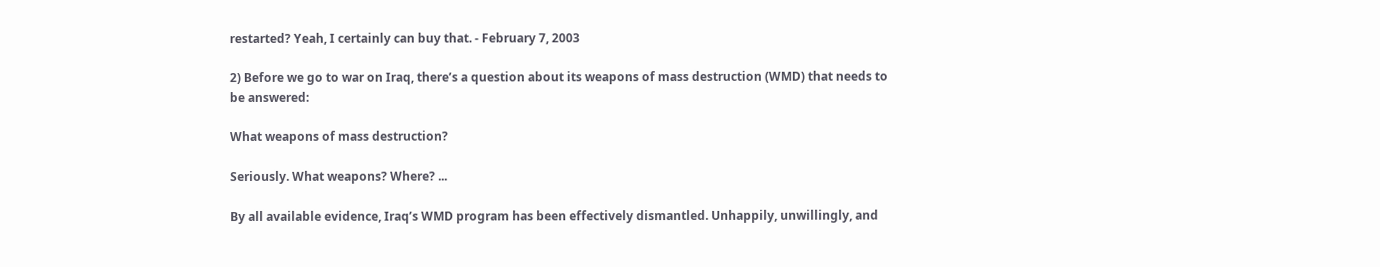restarted? Yeah, I certainly can buy that. - February 7, 2003

2) Before we go to war on Iraq, there’s a question about its weapons of mass destruction (WMD) that needs to be answered:

What weapons of mass destruction?

Seriously. What weapons? Where? ...

By all available evidence, Iraq’s WMD program has been effectively dismantled. Unhappily, unwillingly, and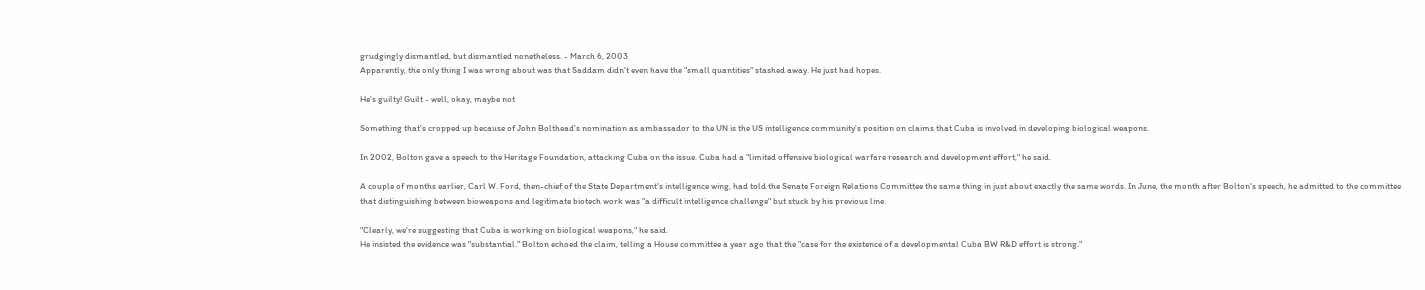grudgingly dismantled, but dismantled nonetheless. - March 6, 2003
Apparently, the only thing I was wrong about was that Saddam didn't even have the "small quantities" stashed away. He just had hopes.

He's guilty! Guilt - well, okay, maybe not

Something that's cropped up because of John Bolthead's nomination as ambassador to the UN is the US intelligence community's position on claims that Cuba is involved in developing biological weapons.

In 2002, Bolton gave a speech to the Heritage Foundation, attacking Cuba on the issue. Cuba had a "limited offensive biological warfare research and development effort," he said.

A couple of months earlier, Carl W. Ford, then-chief of the State Department's intelligence wing, had told the Senate Foreign Relations Committee the same thing in just about exactly the same words. In June, the month after Bolton's speech, he admitted to the committee
that distinguishing between bioweapons and legitimate biotech work was "a difficult intelligence challenge" but stuck by his previous line.

"Clearly, we're suggesting that Cuba is working on biological weapons," he said.
He insisted the evidence was "substantial." Bolton echoed the claim, telling a House committee a year ago that the "case for the existence of a developmental Cuba BW R&D effort is strong."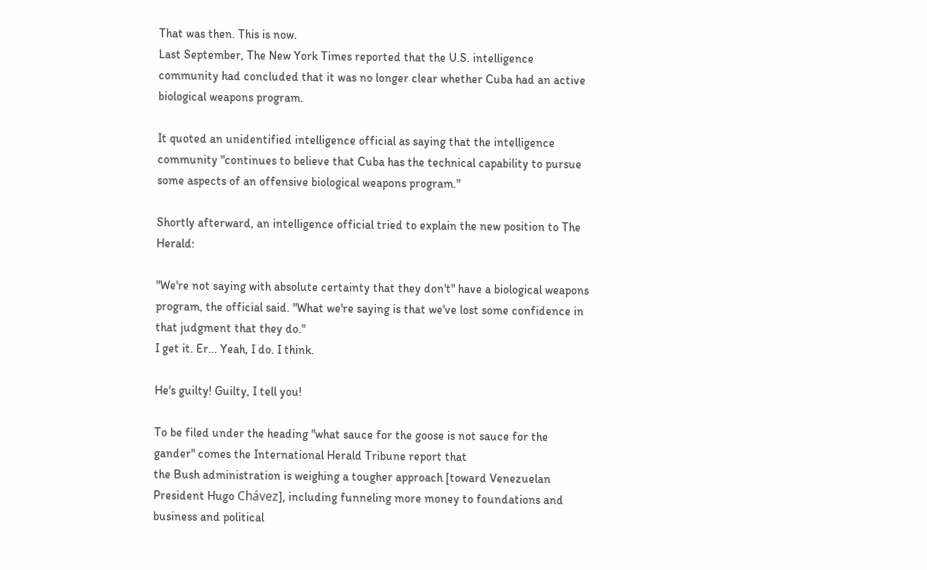That was then. This is now.
Last September, The New York Times reported that the U.S. intelligence community had concluded that it was no longer clear whether Cuba had an active biological weapons program.

It quoted an unidentified intelligence official as saying that the intelligence community "continues to believe that Cuba has the technical capability to pursue some aspects of an offensive biological weapons program."

Shortly afterward, an intelligence official tried to explain the new position to The Herald:

"We're not saying with absolute certainty that they don't" have a biological weapons program, the official said. "What we're saying is that we've lost some confidence in that judgment that they do."
I get it. Er... Yeah, I do. I think.

He's guilty! Guilty, I tell you!

To be filed under the heading "what sauce for the goose is not sauce for the gander" comes the International Herald Tribune report that
the Bush administration is weighing a tougher approach [toward Venezuelan President Hugo Chávez], including funneling more money to foundations and business and political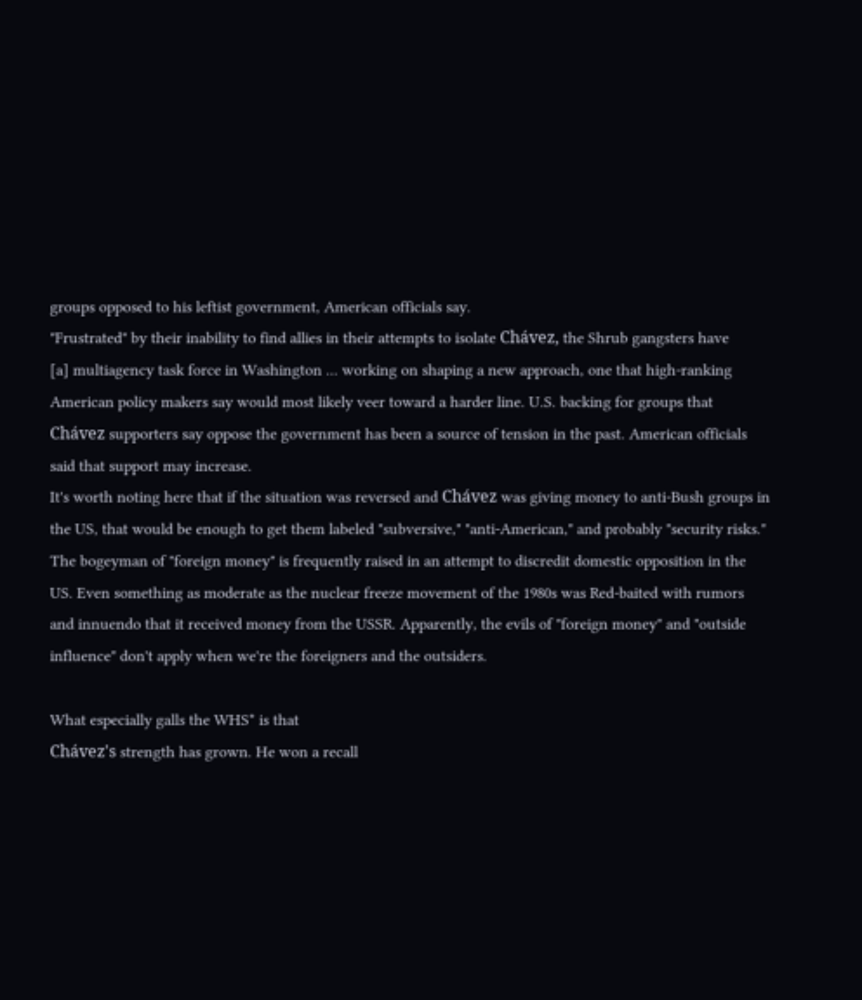groups opposed to his leftist government, American officials say.
"Frustrated" by their inability to find allies in their attempts to isolate Chávez, the Shrub gangsters have
[a] multiagency task force in Washington ... working on shaping a new approach, one that high-ranking American policy makers say would most likely veer toward a harder line. U.S. backing for groups that Chávez supporters say oppose the government has been a source of tension in the past. American officials said that support may increase.
It's worth noting here that if the situation was reversed and Chávez was giving money to anti-Bush groups in the US, that would be enough to get them labeled "subversive," "anti-American," and probably "security risks." The bogeyman of "foreign money" is frequently raised in an attempt to discredit domestic opposition in the US. Even something as moderate as the nuclear freeze movement of the 1980s was Red-baited with rumors and innuendo that it received money from the USSR. Apparently, the evils of "foreign money" and "outside influence" don't apply when we're the foreigners and the outsiders.

What especially galls the WHS* is that
Chávez's strength has grown. He won a recall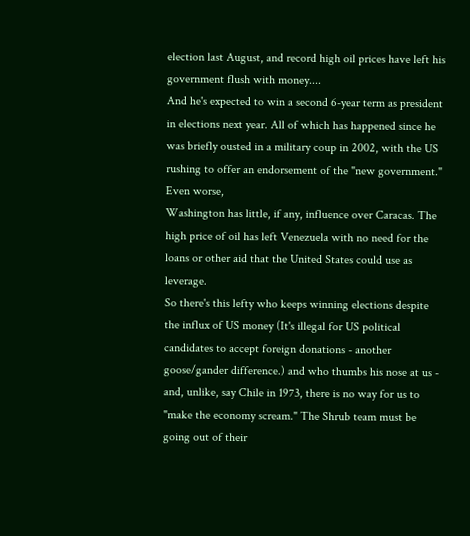election last August, and record high oil prices have left his government flush with money....
And he's expected to win a second 6-year term as president in elections next year. All of which has happened since he was briefly ousted in a military coup in 2002, with the US rushing to offer an endorsement of the "new government." Even worse,
Washington has little, if any, influence over Caracas. The high price of oil has left Venezuela with no need for the loans or other aid that the United States could use as leverage.
So there's this lefty who keeps winning elections despite the influx of US money (It's illegal for US political candidates to accept foreign donations - another goose/gander difference.) and who thumbs his nose at us - and, unlike, say Chile in 1973, there is no way for us to "make the economy scream." The Shrub team must be going out of their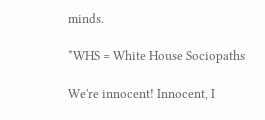minds.

*WHS = White House Sociopaths

We're innocent! Innocent, I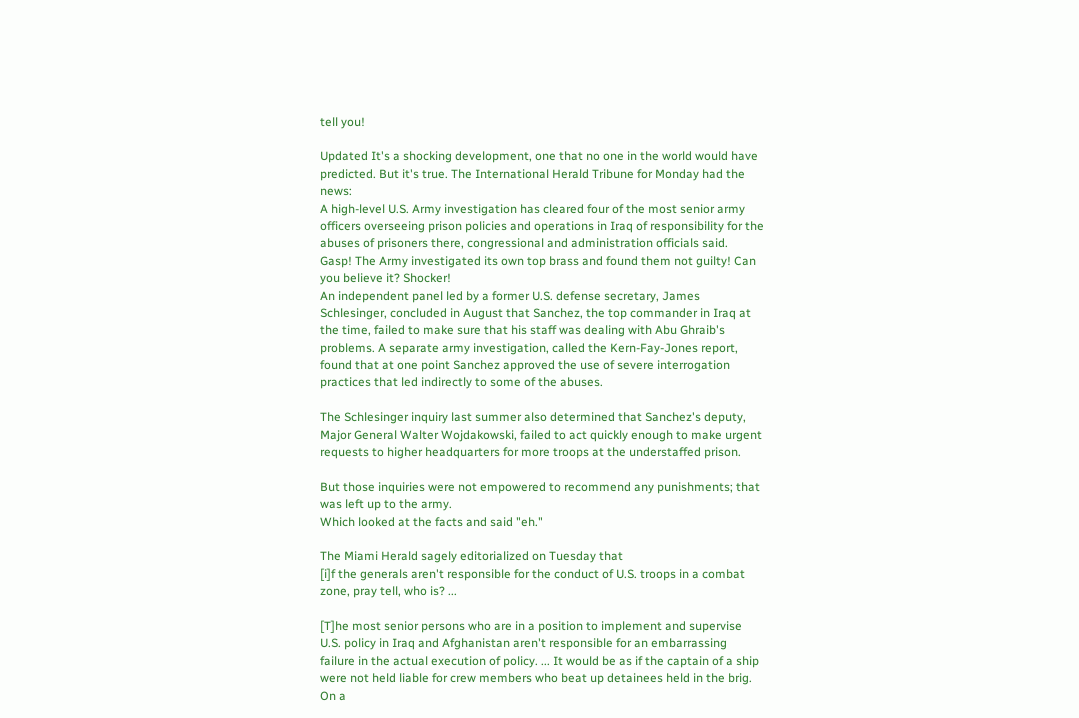tell you!

Updated It's a shocking development, one that no one in the world would have predicted. But it's true. The International Herald Tribune for Monday had the news:
A high-level U.S. Army investigation has cleared four of the most senior army officers overseeing prison policies and operations in Iraq of responsibility for the abuses of prisoners there, congressional and administration officials said.
Gasp! The Army investigated its own top brass and found them not guilty! Can you believe it? Shocker!
An independent panel led by a former U.S. defense secretary, James Schlesinger, concluded in August that Sanchez, the top commander in Iraq at the time, failed to make sure that his staff was dealing with Abu Ghraib's problems. A separate army investigation, called the Kern-Fay-Jones report, found that at one point Sanchez approved the use of severe interrogation practices that led indirectly to some of the abuses.

The Schlesinger inquiry last summer also determined that Sanchez's deputy, Major General Walter Wojdakowski, failed to act quickly enough to make urgent requests to higher headquarters for more troops at the understaffed prison.

But those inquiries were not empowered to recommend any punishments; that was left up to the army.
Which looked at the facts and said "eh."

The Miami Herald sagely editorialized on Tuesday that
[i]f the generals aren't responsible for the conduct of U.S. troops in a combat zone, pray tell, who is? ...

[T]he most senior persons who are in a position to implement and supervise U.S. policy in Iraq and Afghanistan aren't responsible for an embarrassing failure in the actual execution of policy. ... It would be as if the captain of a ship were not held liable for crew members who beat up detainees held in the brig.
On a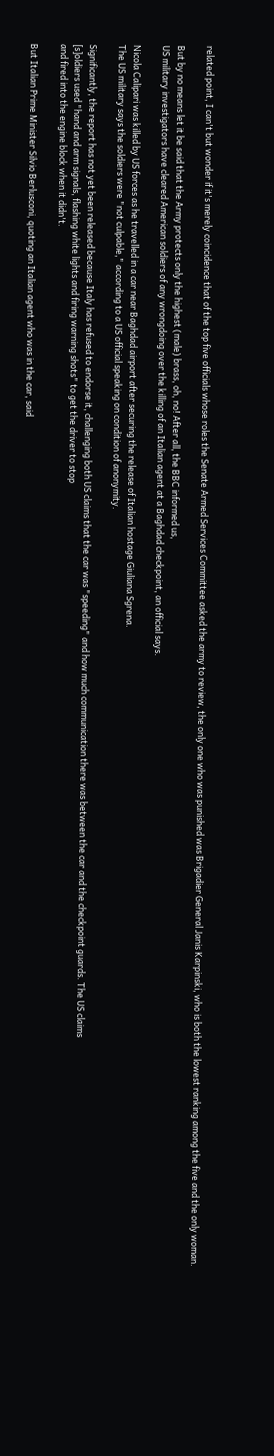related point, I can't but wonder if it's merely coincidence that of the top five officials whose roles the Senate Armed Services Committee asked the army to review, the only one who was punished was Brigadier General Janis Karpinski, who is both the lowest ranking among the five and the only woman.

But by no means let it be said that the Army protects only the highest (male) brass, oh, no! After all, the BBC informed us,
US military investigators have cleared American soldiers of any wrongdoing over the killing of an Italian agent at a Baghdad checkpoint, an official says.

Nicola Calipari was killed by US forces as he travelled in a car near Baghdad airport after securing the release of Italian hostage Giuliana Sgrena.
The US military says the soldiers were "not culpable," according to a US official speaking on condition of anonymity.

Significantly, the report has not yet been released because Italy has refused to endorse it, challenging both US claims that the car was "speeding" and how much communication there was between the car and the checkpoint guards. The US claims
[s]oldiers used "hand and arm signals, flashing white lights and firing warning shots" to get the driver to stop
and fired into the engine block when it didn't.

But Italian Prime Minister Silvio Berlusconi, quoting an Italian agent who was in the car, said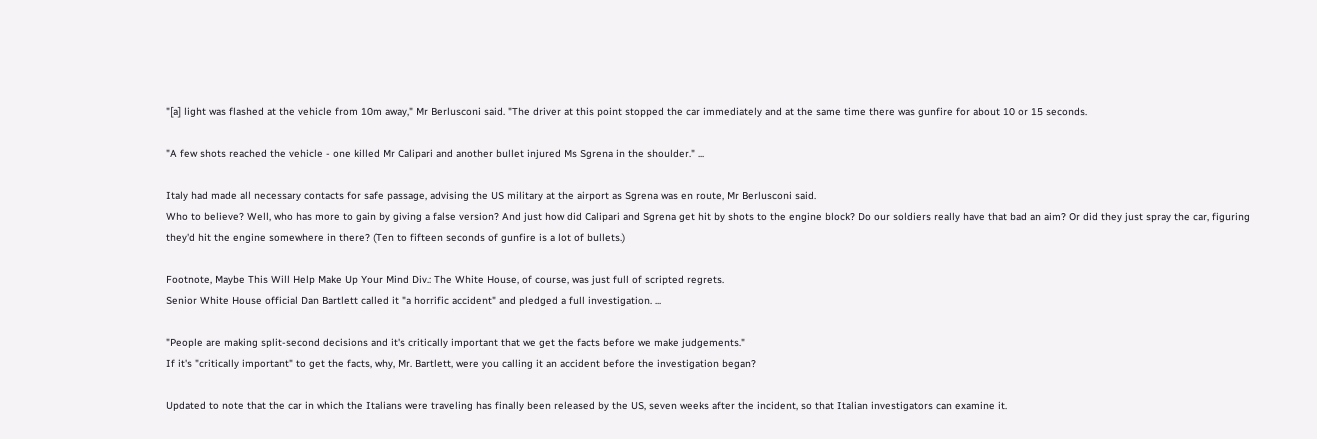"[a] light was flashed at the vehicle from 10m away," Mr Berlusconi said. "The driver at this point stopped the car immediately and at the same time there was gunfire for about 10 or 15 seconds.

"A few shots reached the vehicle - one killed Mr Calipari and another bullet injured Ms Sgrena in the shoulder." ...

Italy had made all necessary contacts for safe passage, advising the US military at the airport as Sgrena was en route, Mr Berlusconi said.
Who to believe? Well, who has more to gain by giving a false version? And just how did Calipari and Sgrena get hit by shots to the engine block? Do our soldiers really have that bad an aim? Or did they just spray the car, figuring they'd hit the engine somewhere in there? (Ten to fifteen seconds of gunfire is a lot of bullets.)

Footnote, Maybe This Will Help Make Up Your Mind Div.: The White House, of course, was just full of scripted regrets.
Senior White House official Dan Bartlett called it "a horrific accident" and pledged a full investigation. ...

"People are making split-second decisions and it's critically important that we get the facts before we make judgements."
If it's "critically important" to get the facts, why, Mr. Bartlett, were you calling it an accident before the investigation began?

Updated to note that the car in which the Italians were traveling has finally been released by the US, seven weeks after the incident, so that Italian investigators can examine it.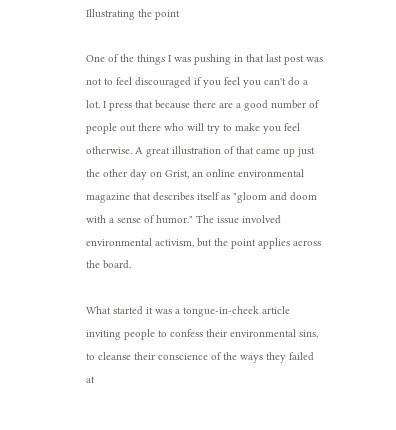Illustrating the point

One of the things I was pushing in that last post was not to feel discouraged if you feel you can't do a lot. I press that because there are a good number of people out there who will try to make you feel otherwise. A great illustration of that came up just the other day on Grist, an online environmental magazine that describes itself as "gloom and doom with a sense of humor." The issue involved environmental activism, but the point applies across the board.

What started it was a tongue-in-cheek article inviting people to confess their environmental sins, to cleanse their conscience of the ways they failed at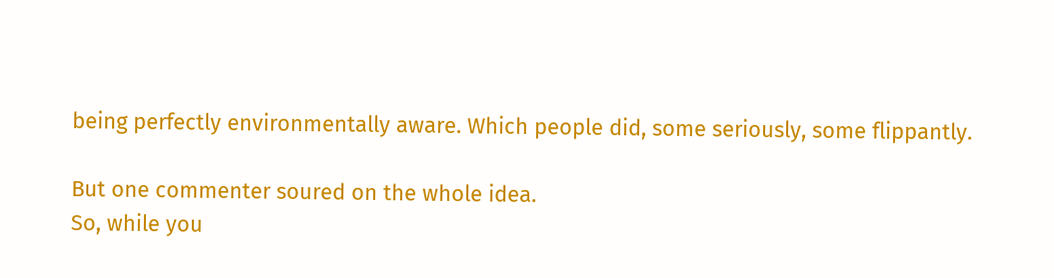being perfectly environmentally aware. Which people did, some seriously, some flippantly.

But one commenter soured on the whole idea.
So, while you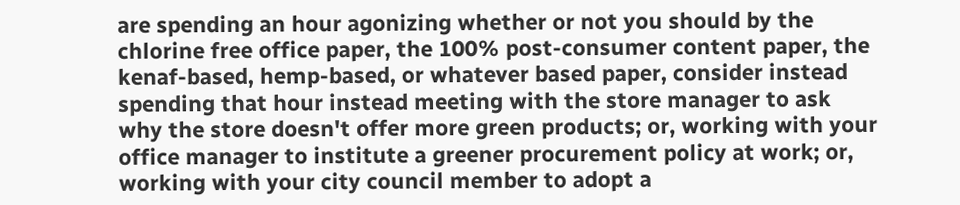are spending an hour agonizing whether or not you should by the chlorine free office paper, the 100% post-consumer content paper, the kenaf-based, hemp-based, or whatever based paper, consider instead spending that hour instead meeting with the store manager to ask why the store doesn't offer more green products; or, working with your office manager to institute a greener procurement policy at work; or, working with your city council member to adopt a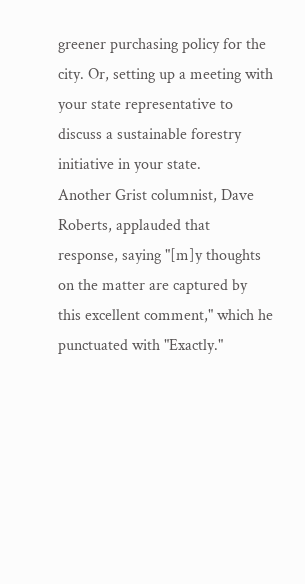greener purchasing policy for the city. Or, setting up a meeting with your state representative to discuss a sustainable forestry initiative in your state.
Another Grist columnist, Dave Roberts, applauded that response, saying "[m]y thoughts on the matter are captured by this excellent comment," which he punctuated with "Exactly."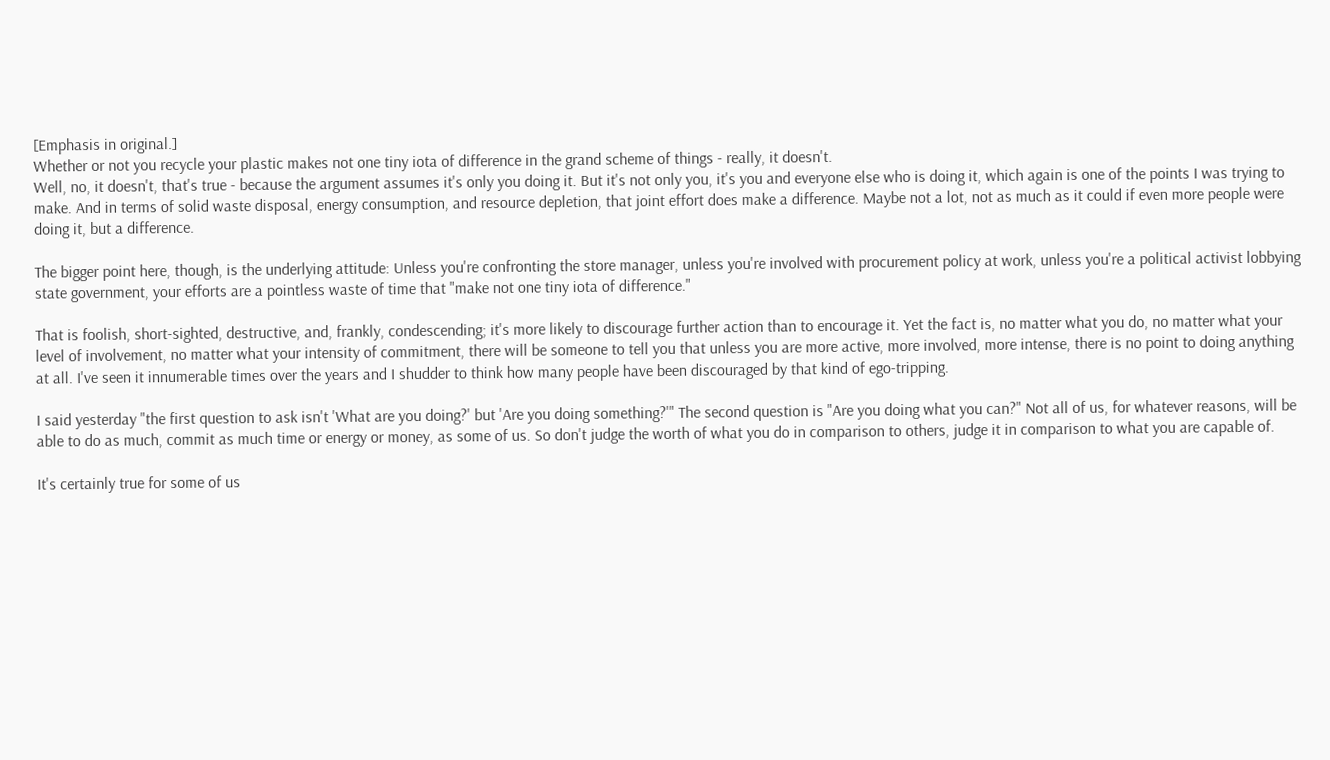[Emphasis in original.]
Whether or not you recycle your plastic makes not one tiny iota of difference in the grand scheme of things - really, it doesn't.
Well, no, it doesn't, that's true - because the argument assumes it's only you doing it. But it's not only you, it's you and everyone else who is doing it, which again is one of the points I was trying to make. And in terms of solid waste disposal, energy consumption, and resource depletion, that joint effort does make a difference. Maybe not a lot, not as much as it could if even more people were doing it, but a difference.

The bigger point here, though, is the underlying attitude: Unless you're confronting the store manager, unless you're involved with procurement policy at work, unless you're a political activist lobbying state government, your efforts are a pointless waste of time that "make not one tiny iota of difference."

That is foolish, short-sighted, destructive, and, frankly, condescending; it's more likely to discourage further action than to encourage it. Yet the fact is, no matter what you do, no matter what your level of involvement, no matter what your intensity of commitment, there will be someone to tell you that unless you are more active, more involved, more intense, there is no point to doing anything at all. I've seen it innumerable times over the years and I shudder to think how many people have been discouraged by that kind of ego-tripping.

I said yesterday "the first question to ask isn't 'What are you doing?' but 'Are you doing something?'" The second question is "Are you doing what you can?" Not all of us, for whatever reasons, will be able to do as much, commit as much time or energy or money, as some of us. So don't judge the worth of what you do in comparison to others, judge it in comparison to what you are capable of.

It's certainly true for some of us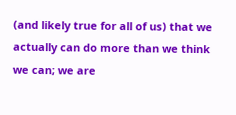(and likely true for all of us) that we actually can do more than we think we can; we are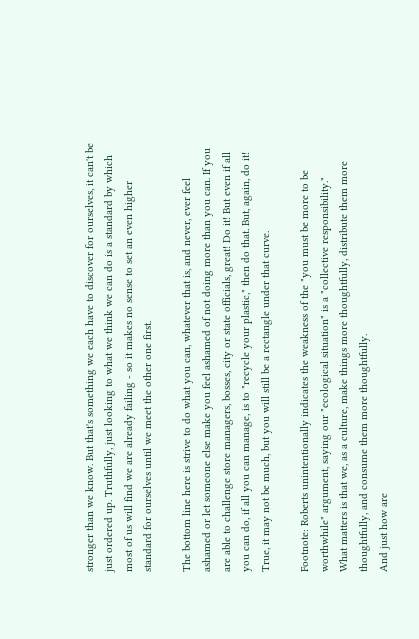stronger than we know. But that's something we each have to discover for ourselves, it can't be just ordered up. Truthfully, just looking to what we think we can do is a standard by which most of us will find we are already failing - so it makes no sense to set an even higher standard for ourselves until we meet the other one first.

The bottom line here is strive to do what you can, whatever that is, and never, ever feel ashamed or let someone else make you feel ashamed of not doing more than you can. If you are able to challenge store managers, bosses, city or state officials, great! Do it! But even if all you can do, if all you can manage, is to "recycle your plastic," then do that. But, again, do it! True, it may not be much, but you will still be a rectangle under that curve.

Footnote: Roberts unintentionally indicates the weakness of the "you must be more to be worthwhile" argument, saying our "ecological situation" is a "collective responsibility."
What matters is that we, as a culture, make things more thoughtfully, distribute them more thoughtfully, and consume them more thoughtfully.
And just how are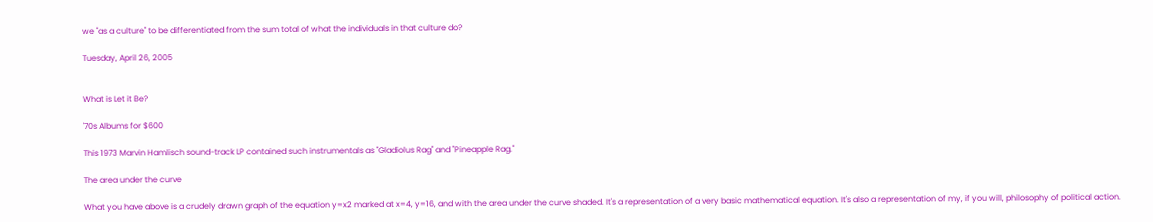we "as a culture" to be differentiated from the sum total of what the individuals in that culture do?

Tuesday, April 26, 2005


What is Let it Be?

'70s Albums for $600

This 1973 Marvin Hamlisch sound-track LP contained such instrumentals as "Gladiolus Rag" and "Pineapple Rag."

The area under the curve

What you have above is a crudely drawn graph of the equation y=x2 marked at x=4, y=16, and with the area under the curve shaded. It's a representation of a very basic mathematical equation. It's also a representation of my, if you will, philosophy of political action.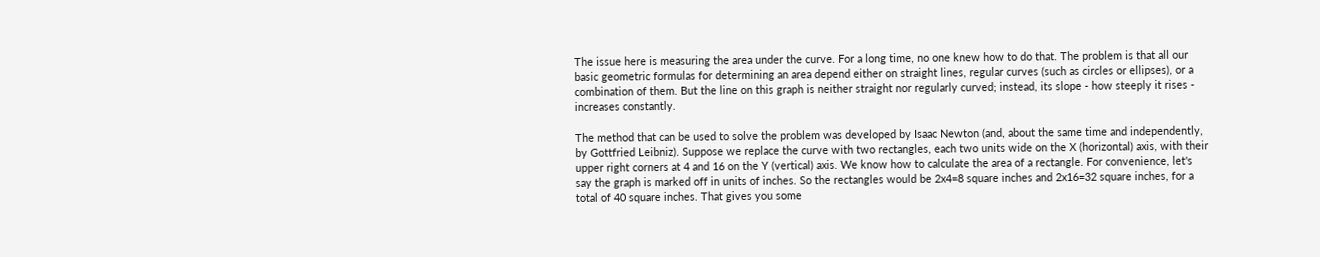The issue here is measuring the area under the curve. For a long time, no one knew how to do that. The problem is that all our basic geometric formulas for determining an area depend either on straight lines, regular curves (such as circles or ellipses), or a combination of them. But the line on this graph is neither straight nor regularly curved; instead, its slope - how steeply it rises - increases constantly.

The method that can be used to solve the problem was developed by Isaac Newton (and, about the same time and independently, by Gottfried Leibniz). Suppose we replace the curve with two rectangles, each two units wide on the X (horizontal) axis, with their upper right corners at 4 and 16 on the Y (vertical) axis. We know how to calculate the area of a rectangle. For convenience, let's say the graph is marked off in units of inches. So the rectangles would be 2x4=8 square inches and 2x16=32 square inches, for a total of 40 square inches. That gives you some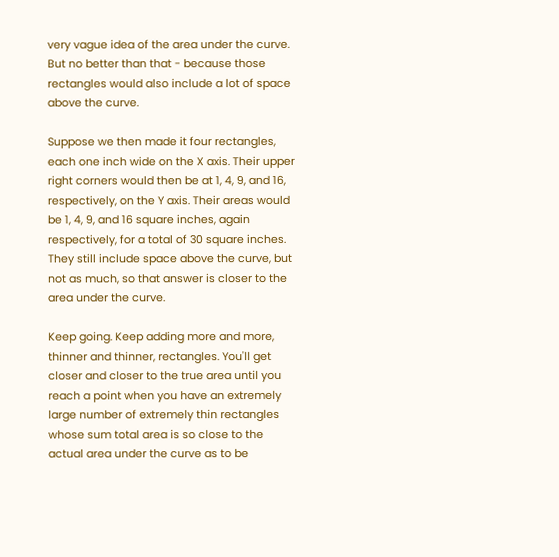very vague idea of the area under the curve. But no better than that - because those rectangles would also include a lot of space above the curve.

Suppose we then made it four rectangles, each one inch wide on the X axis. Their upper right corners would then be at 1, 4, 9, and 16, respectively, on the Y axis. Their areas would be 1, 4, 9, and 16 square inches, again respectively, for a total of 30 square inches. They still include space above the curve, but not as much, so that answer is closer to the area under the curve.

Keep going. Keep adding more and more, thinner and thinner, rectangles. You'll get closer and closer to the true area until you reach a point when you have an extremely large number of extremely thin rectangles whose sum total area is so close to the actual area under the curve as to be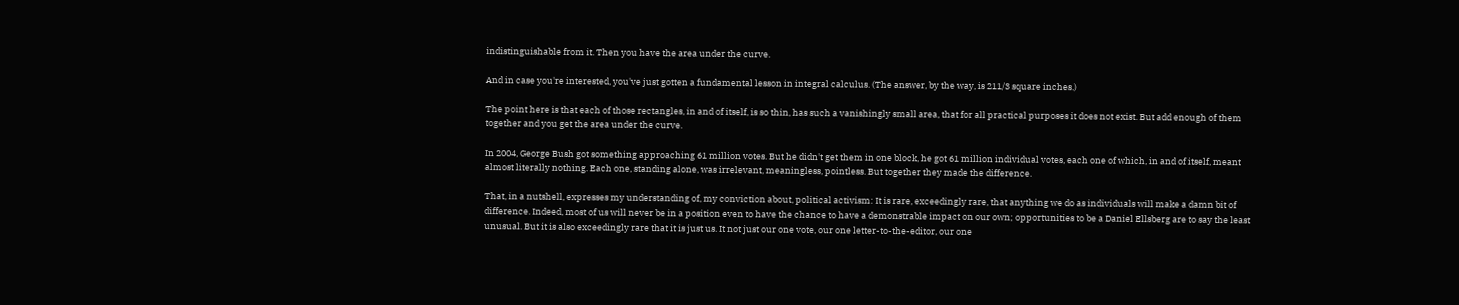indistinguishable from it. Then you have the area under the curve.

And in case you're interested, you've just gotten a fundamental lesson in integral calculus. (The answer, by the way, is 211/3 square inches.)

The point here is that each of those rectangles, in and of itself, is so thin, has such a vanishingly small area, that for all practical purposes it does not exist. But add enough of them together and you get the area under the curve.

In 2004, George Bush got something approaching 61 million votes. But he didn't get them in one block, he got 61 million individual votes, each one of which, in and of itself, meant almost literally nothing. Each one, standing alone, was irrelevant, meaningless, pointless. But together they made the difference.

That, in a nutshell, expresses my understanding of, my conviction about, political activism: It is rare, exceedingly rare, that anything we do as individuals will make a damn bit of difference. Indeed, most of us will never be in a position even to have the chance to have a demonstrable impact on our own; opportunities to be a Daniel Ellsberg are to say the least unusual. But it is also exceedingly rare that it is just us. It not just our one vote, our one letter-to-the-editor, our one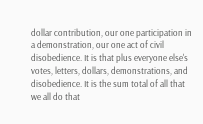dollar contribution, our one participation in a demonstration, our one act of civil disobedience. It is that plus everyone else's votes, letters, dollars, demonstrations, and disobedience. It is the sum total of all that we all do that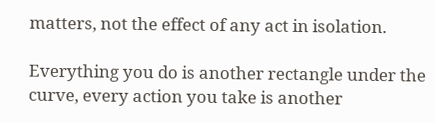matters, not the effect of any act in isolation.

Everything you do is another rectangle under the curve, every action you take is another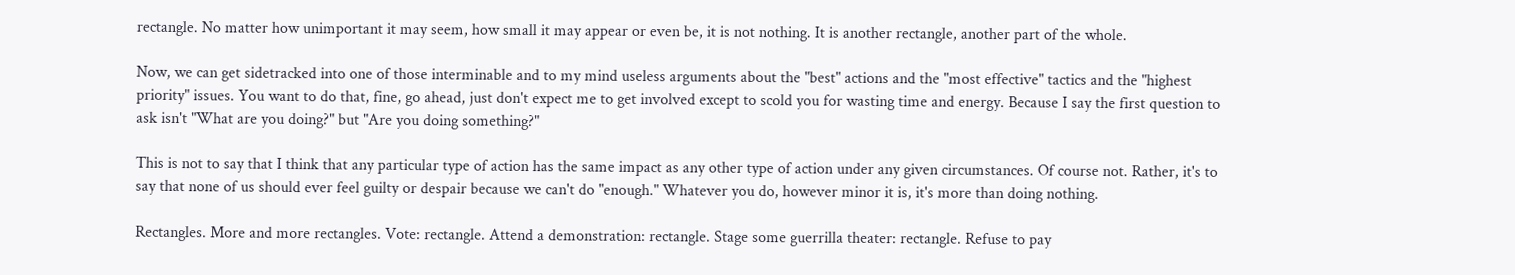rectangle. No matter how unimportant it may seem, how small it may appear or even be, it is not nothing. It is another rectangle, another part of the whole.

Now, we can get sidetracked into one of those interminable and to my mind useless arguments about the "best" actions and the "most effective" tactics and the "highest priority" issues. You want to do that, fine, go ahead, just don't expect me to get involved except to scold you for wasting time and energy. Because I say the first question to ask isn't "What are you doing?" but "Are you doing something?"

This is not to say that I think that any particular type of action has the same impact as any other type of action under any given circumstances. Of course not. Rather, it's to say that none of us should ever feel guilty or despair because we can't do "enough." Whatever you do, however minor it is, it's more than doing nothing.

Rectangles. More and more rectangles. Vote: rectangle. Attend a demonstration: rectangle. Stage some guerrilla theater: rectangle. Refuse to pay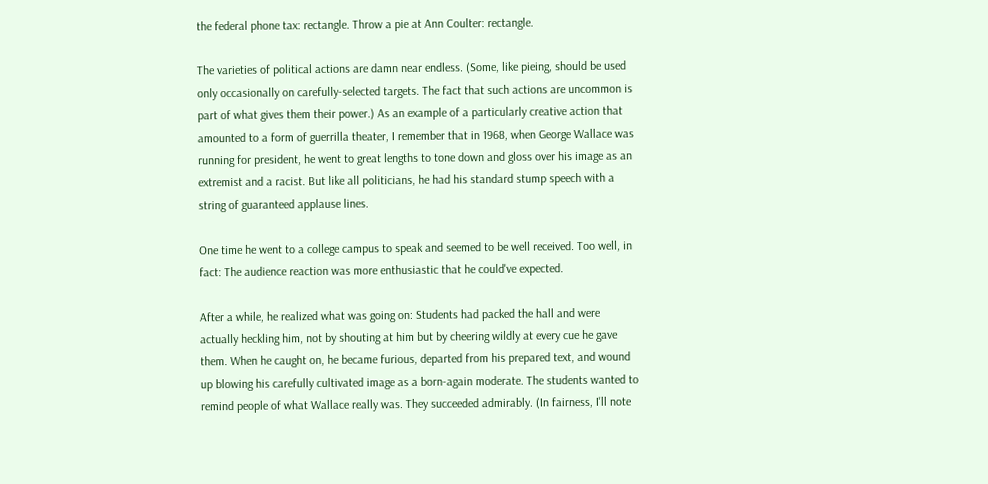the federal phone tax: rectangle. Throw a pie at Ann Coulter: rectangle.

The varieties of political actions are damn near endless. (Some, like pieing, should be used only occasionally on carefully-selected targets. The fact that such actions are uncommon is part of what gives them their power.) As an example of a particularly creative action that amounted to a form of guerrilla theater, I remember that in 1968, when George Wallace was running for president, he went to great lengths to tone down and gloss over his image as an extremist and a racist. But like all politicians, he had his standard stump speech with a string of guaranteed applause lines.

One time he went to a college campus to speak and seemed to be well received. Too well, in fact: The audience reaction was more enthusiastic that he could've expected.

After a while, he realized what was going on: Students had packed the hall and were actually heckling him, not by shouting at him but by cheering wildly at every cue he gave them. When he caught on, he became furious, departed from his prepared text, and wound up blowing his carefully cultivated image as a born-again moderate. The students wanted to remind people of what Wallace really was. They succeeded admirably. (In fairness, I'll note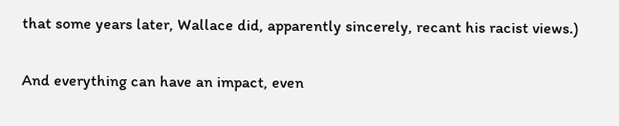that some years later, Wallace did, apparently sincerely, recant his racist views.)

And everything can have an impact, even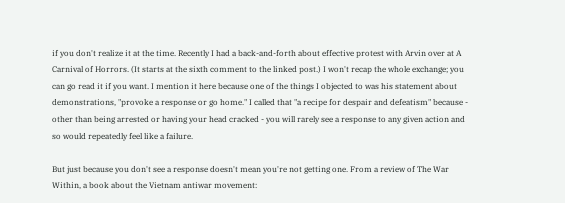if you don't realize it at the time. Recently I had a back-and-forth about effective protest with Arvin over at A Carnival of Horrors. (It starts at the sixth comment to the linked post.) I won't recap the whole exchange; you can go read it if you want. I mention it here because one of the things I objected to was his statement about demonstrations, "provoke a response or go home." I called that "a recipe for despair and defeatism" because - other than being arrested or having your head cracked - you will rarely see a response to any given action and so would repeatedly feel like a failure.

But just because you don't see a response doesn't mean you're not getting one. From a review of The War Within, a book about the Vietnam antiwar movement: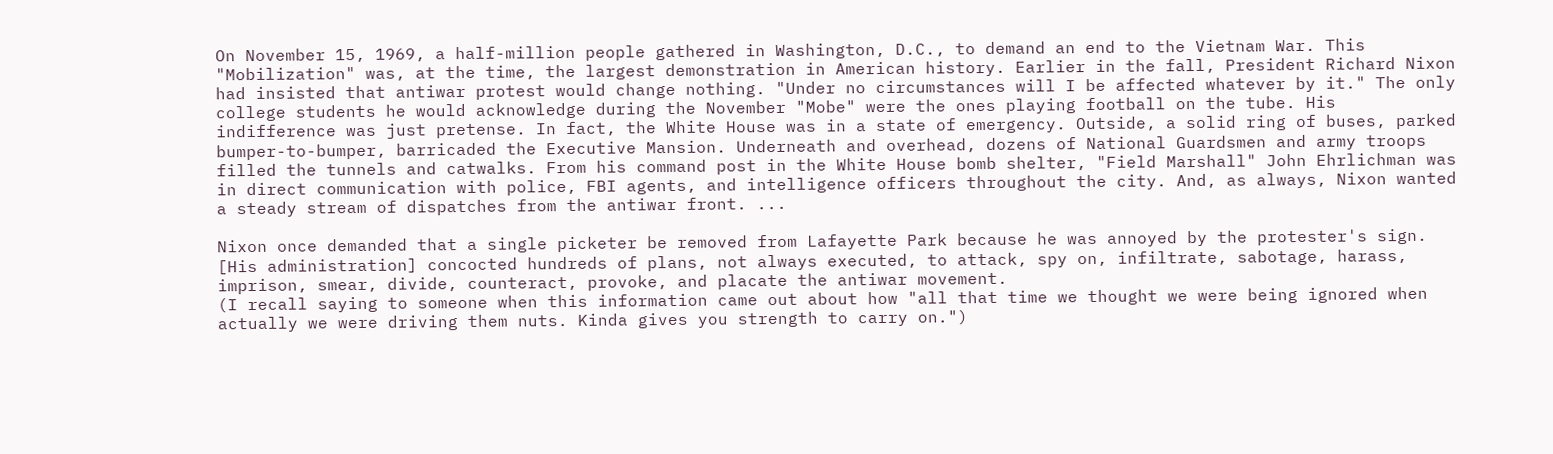On November 15, 1969, a half-million people gathered in Washington, D.C., to demand an end to the Vietnam War. This "Mobilization" was, at the time, the largest demonstration in American history. Earlier in the fall, President Richard Nixon had insisted that antiwar protest would change nothing. "Under no circumstances will I be affected whatever by it." The only college students he would acknowledge during the November "Mobe" were the ones playing football on the tube. His indifference was just pretense. In fact, the White House was in a state of emergency. Outside, a solid ring of buses, parked bumper-to-bumper, barricaded the Executive Mansion. Underneath and overhead, dozens of National Guardsmen and army troops filled the tunnels and catwalks. From his command post in the White House bomb shelter, "Field Marshall" John Ehrlichman was in direct communication with police, FBI agents, and intelligence officers throughout the city. And, as always, Nixon wanted a steady stream of dispatches from the antiwar front. ...

Nixon once demanded that a single picketer be removed from Lafayette Park because he was annoyed by the protester's sign. [His administration] concocted hundreds of plans, not always executed, to attack, spy on, infiltrate, sabotage, harass, imprison, smear, divide, counteract, provoke, and placate the antiwar movement.
(I recall saying to someone when this information came out about how "all that time we thought we were being ignored when actually we were driving them nuts. Kinda gives you strength to carry on.")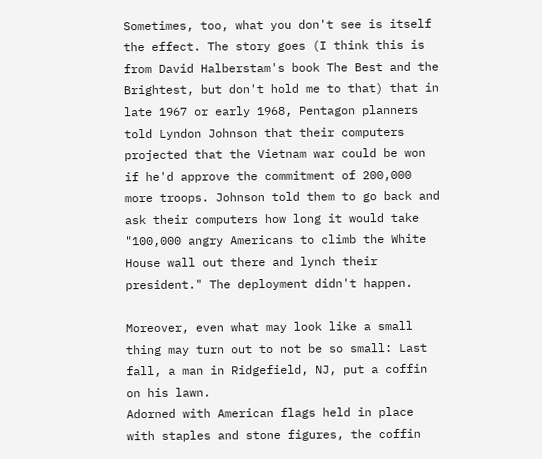Sometimes, too, what you don't see is itself the effect. The story goes (I think this is from David Halberstam's book The Best and the Brightest, but don't hold me to that) that in late 1967 or early 1968, Pentagon planners told Lyndon Johnson that their computers projected that the Vietnam war could be won if he'd approve the commitment of 200,000 more troops. Johnson told them to go back and ask their computers how long it would take "100,000 angry Americans to climb the White House wall out there and lynch their president." The deployment didn't happen.

Moreover, even what may look like a small thing may turn out to not be so small: Last fall, a man in Ridgefield, NJ, put a coffin on his lawn.
Adorned with American flags held in place with staples and stone figures, the coffin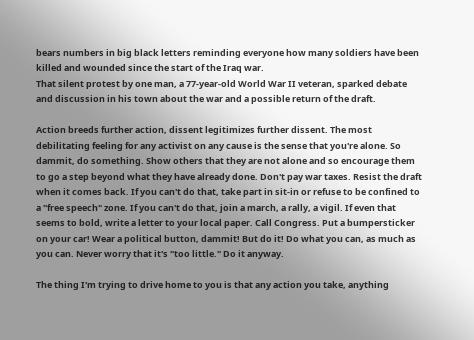bears numbers in big black letters reminding everyone how many soldiers have been killed and wounded since the start of the Iraq war.
That silent protest by one man, a 77-year-old World War II veteran, sparked debate and discussion in his town about the war and a possible return of the draft.

Action breeds further action, dissent legitimizes further dissent. The most debilitating feeling for any activist on any cause is the sense that you're alone. So dammit, do something. Show others that they are not alone and so encourage them to go a step beyond what they have already done. Don't pay war taxes. Resist the draft when it comes back. If you can't do that, take part in sit-in or refuse to be confined to a "free speech" zone. If you can't do that, join a march, a rally, a vigil. If even that seems to bold, write a letter to your local paper. Call Congress. Put a bumpersticker on your car! Wear a political button, dammit! But do it! Do what you can, as much as you can. Never worry that it's "too little." Do it anyway.

The thing I'm trying to drive home to you is that any action you take, anything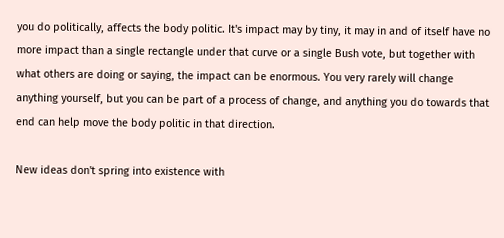you do politically, affects the body politic. It's impact may by tiny, it may in and of itself have no more impact than a single rectangle under that curve or a single Bush vote, but together with what others are doing or saying, the impact can be enormous. You very rarely will change anything yourself, but you can be part of a process of change, and anything you do towards that end can help move the body politic in that direction.

New ideas don't spring into existence with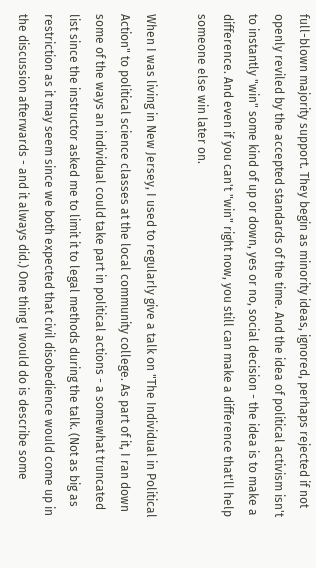full-blown majority support. They begin as minority ideas, ignored, perhaps rejected if not openly reviled by the accepted standards of the time. And the idea of political activism isn't to instantly "win" some kind of up or down, yes or no, social decision - the idea is to make a difference. And even if you can't "win" right now, you still can make a difference that'll help someone else win later on.

When I was living in New Jersey, I used to regularly give a talk on "The Individual in Political Action" to political science classes at the local community college. As part of it, I ran down some of the ways an individual could take part in political actions - a somewhat truncated list since the instructor asked me to limit it to legal methods during the talk. (Not as big as restriction as it may seem since we both expected that civil disobedience would come up in the discussion afterwards - and it always did.) One thing I would do is describe some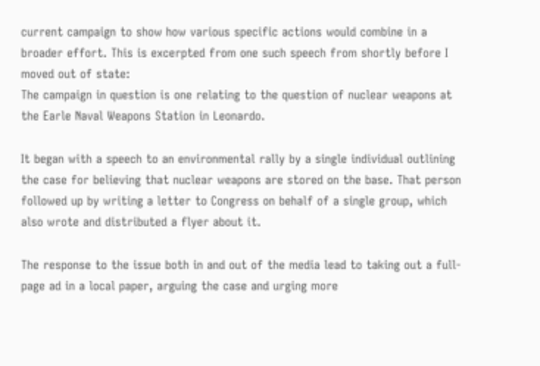current campaign to show how various specific actions would combine in a broader effort. This is excerpted from one such speech from shortly before I moved out of state:
The campaign in question is one relating to the question of nuclear weapons at the Earle Naval Weapons Station in Leonardo.

It began with a speech to an environmental rally by a single individual outlining the case for believing that nuclear weapons are stored on the base. That person followed up by writing a letter to Congress on behalf of a single group, which also wrote and distributed a flyer about it.

The response to the issue both in and out of the media lead to taking out a full-page ad in a local paper, arguing the case and urging more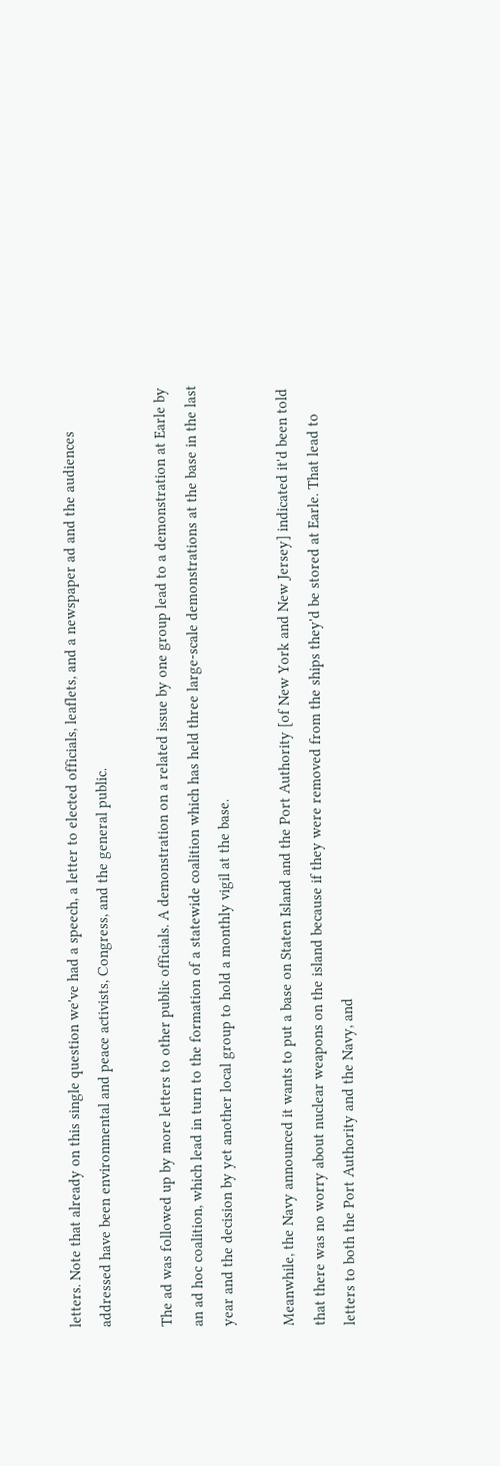letters. Note that already on this single question we've had a speech, a letter to elected officials, leaflets, and a newspaper ad and the audiences addressed have been environmental and peace activists, Congress, and the general public.

The ad was followed up by more letters to other public officials. A demonstration on a related issue by one group lead to a demonstration at Earle by an ad hoc coalition, which lead in turn to the formation of a statewide coalition which has held three large-scale demonstrations at the base in the last year and the decision by yet another local group to hold a monthly vigil at the base.

Meanwhile, the Navy announced it wants to put a base on Staten Island and the Port Authority [of New York and New Jersey] indicated it'd been told that there was no worry about nuclear weapons on the island because if they were removed from the ships they'd be stored at Earle. That lead to letters to both the Port Authority and the Navy, and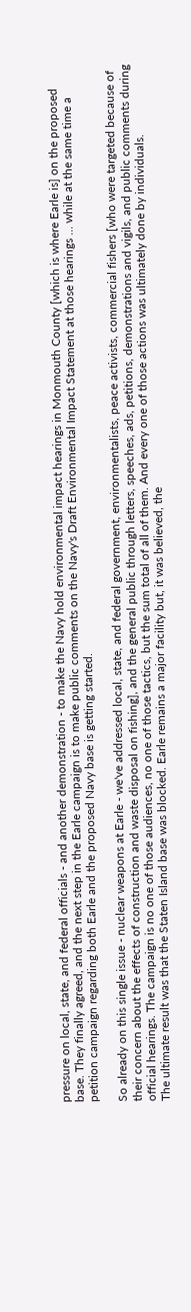pressure on local, state, and federal officials - and another demonstration - to make the Navy hold environmental impact hearings in Monmouth County [which is where Earle is] on the proposed base. They finally agreed, and the next step in the Earle campaign is to make public comments on the Navy's Draft Environmental Impact Statement at those hearings ... while at the same time a petition campaign regarding both Earle and the proposed Navy base is getting started.

So already on this single issue - nuclear weapons at Earle - we've addressed local, state, and federal government, environmentalists, peace activists, commercial fishers [who were targeted because of their concern about the effects of construction and waste disposal on fishing], and the general public through letters, speeches, ads, petitions, demonstrations and vigils, and public comments during official hearings. The campaign is no one of those audiences, no one of those tactics, but the sum total of all of them. And every one of those actions was ultimately done by individuals.
The ultimate result was that the Staten Island base was blocked. Earle remains a major facility but, it was believed, the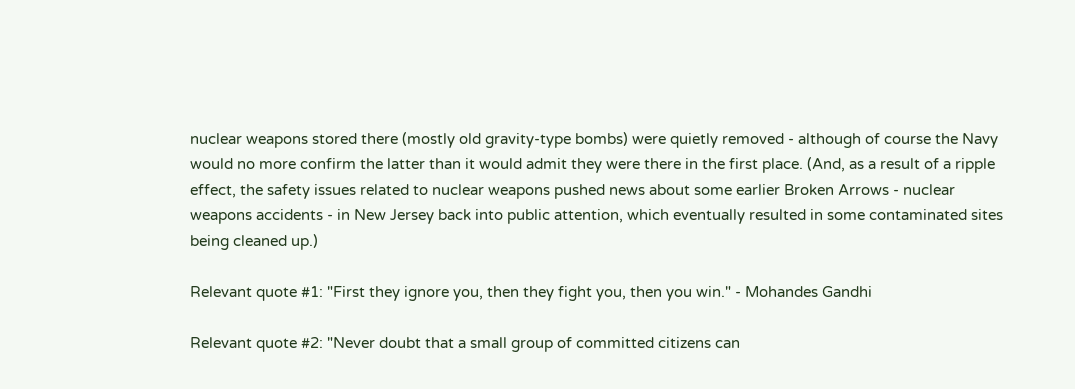nuclear weapons stored there (mostly old gravity-type bombs) were quietly removed - although of course the Navy would no more confirm the latter than it would admit they were there in the first place. (And, as a result of a ripple effect, the safety issues related to nuclear weapons pushed news about some earlier Broken Arrows - nuclear weapons accidents - in New Jersey back into public attention, which eventually resulted in some contaminated sites being cleaned up.)

Relevant quote #1: "First they ignore you, then they fight you, then you win." - Mohandes Gandhi

Relevant quote #2: "Never doubt that a small group of committed citizens can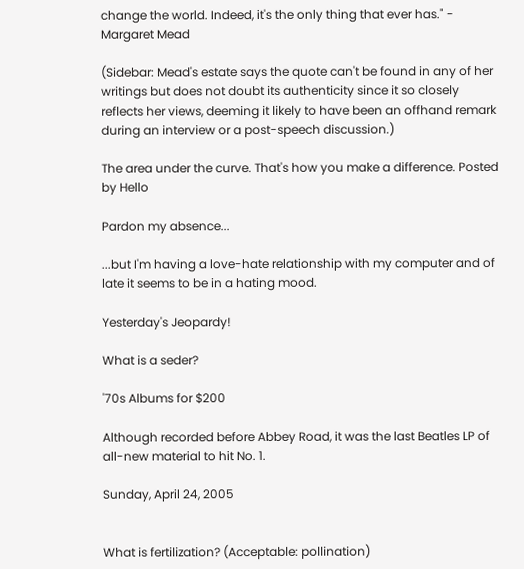change the world. Indeed, it's the only thing that ever has." - Margaret Mead

(Sidebar: Mead's estate says the quote can't be found in any of her writings but does not doubt its authenticity since it so closely reflects her views, deeming it likely to have been an offhand remark during an interview or a post-speech discussion.)

The area under the curve. That's how you make a difference. Posted by Hello

Pardon my absence...

...but I'm having a love-hate relationship with my computer and of late it seems to be in a hating mood.

Yesterday's Jeopardy!

What is a seder?

'70s Albums for $200

Although recorded before Abbey Road, it was the last Beatles LP of all-new material to hit No. 1.

Sunday, April 24, 2005


What is fertilization? (Acceptable: pollination)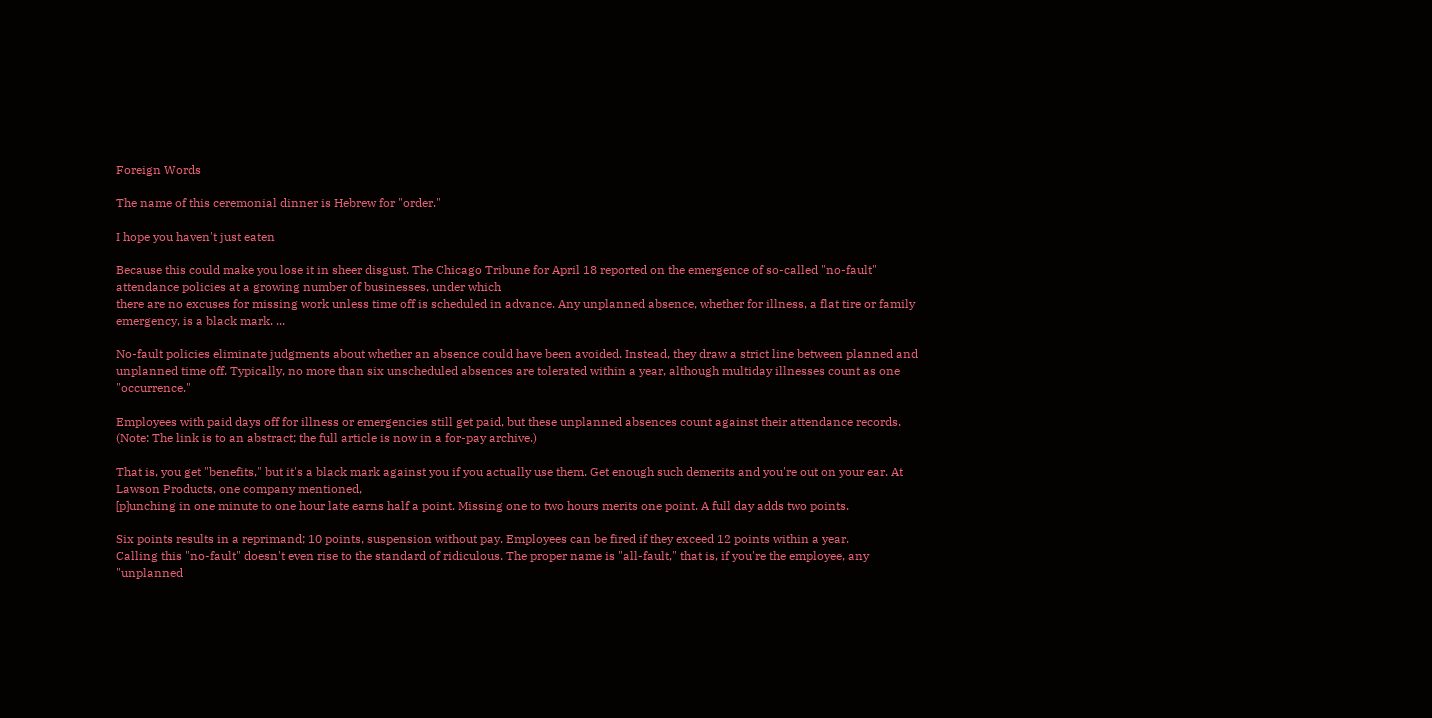Foreign Words

The name of this ceremonial dinner is Hebrew for "order."

I hope you haven't just eaten

Because this could make you lose it in sheer disgust. The Chicago Tribune for April 18 reported on the emergence of so-called "no-fault" attendance policies at a growing number of businesses, under which
there are no excuses for missing work unless time off is scheduled in advance. Any unplanned absence, whether for illness, a flat tire or family emergency, is a black mark. ...

No-fault policies eliminate judgments about whether an absence could have been avoided. Instead, they draw a strict line between planned and unplanned time off. Typically, no more than six unscheduled absences are tolerated within a year, although multiday illnesses count as one "occurrence."

Employees with paid days off for illness or emergencies still get paid, but these unplanned absences count against their attendance records.
(Note: The link is to an abstract; the full article is now in a for-pay archive.)

That is, you get "benefits," but it's a black mark against you if you actually use them. Get enough such demerits and you're out on your ear. At Lawson Products, one company mentioned,
[p]unching in one minute to one hour late earns half a point. Missing one to two hours merits one point. A full day adds two points.

Six points results in a reprimand; 10 points, suspension without pay. Employees can be fired if they exceed 12 points within a year.
Calling this "no-fault" doesn't even rise to the standard of ridiculous. The proper name is "all-fault," that is, if you're the employee, any "unplanned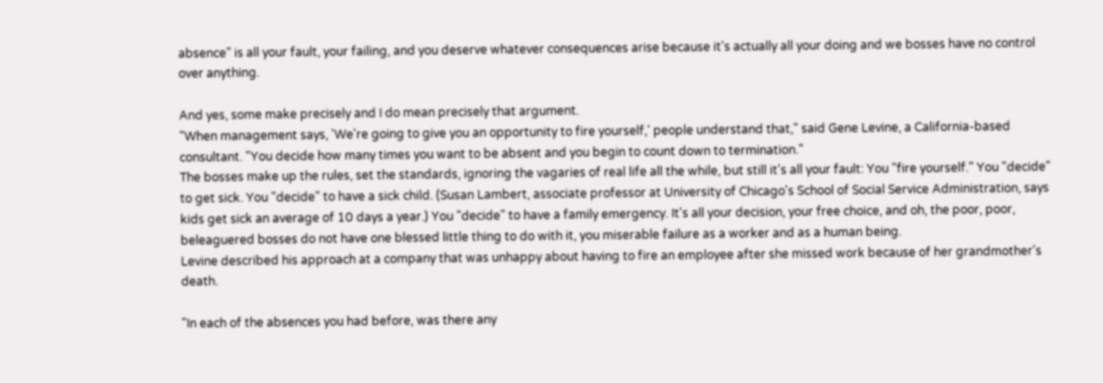absence" is all your fault, your failing, and you deserve whatever consequences arise because it's actually all your doing and we bosses have no control over anything.

And yes, some make precisely and I do mean precisely that argument.
"When management says, 'We're going to give you an opportunity to fire yourself,' people understand that," said Gene Levine, a California-based consultant. "You decide how many times you want to be absent and you begin to count down to termination."
The bosses make up the rules, set the standards, ignoring the vagaries of real life all the while, but still it's all your fault: You "fire yourself." You "decide" to get sick. You "decide" to have a sick child. (Susan Lambert, associate professor at University of Chicago's School of Social Service Administration, says kids get sick an average of 10 days a year.) You "decide" to have a family emergency. It's all your decision, your free choice, and oh, the poor, poor, beleaguered bosses do not have one blessed little thing to do with it, you miserable failure as a worker and as a human being.
Levine described his approach at a company that was unhappy about having to fire an employee after she missed work because of her grandmother's death.

"In each of the absences you had before, was there any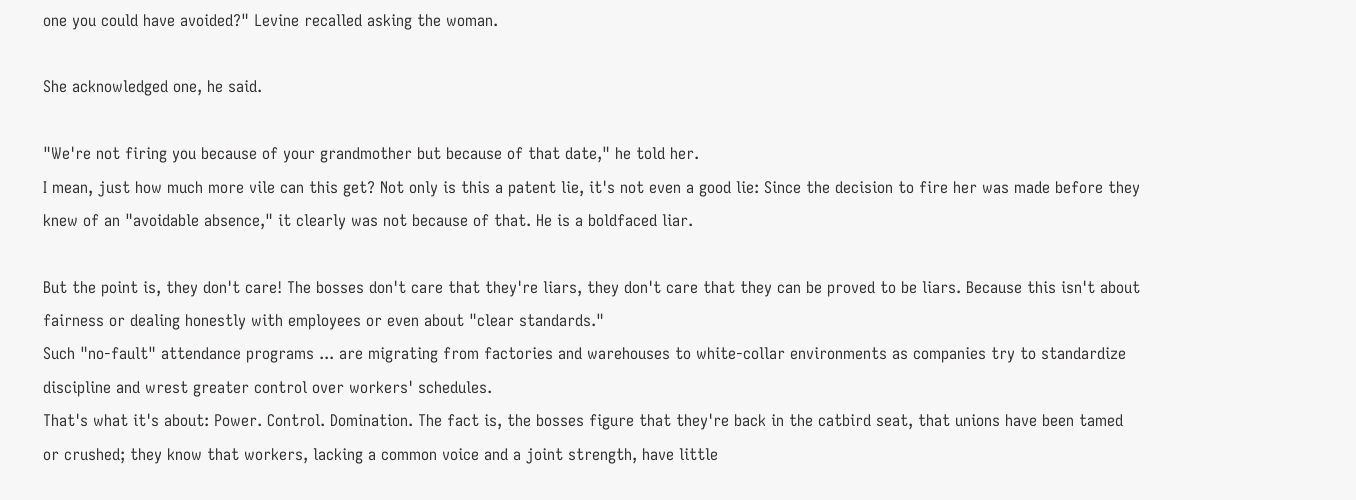one you could have avoided?" Levine recalled asking the woman.

She acknowledged one, he said.

"We're not firing you because of your grandmother but because of that date," he told her.
I mean, just how much more vile can this get? Not only is this a patent lie, it's not even a good lie: Since the decision to fire her was made before they knew of an "avoidable absence," it clearly was not because of that. He is a boldfaced liar.

But the point is, they don't care! The bosses don't care that they're liars, they don't care that they can be proved to be liars. Because this isn't about fairness or dealing honestly with employees or even about "clear standards."
Such "no-fault" attendance programs ... are migrating from factories and warehouses to white-collar environments as companies try to standardize discipline and wrest greater control over workers' schedules.
That's what it's about: Power. Control. Domination. The fact is, the bosses figure that they're back in the catbird seat, that unions have been tamed or crushed; they know that workers, lacking a common voice and a joint strength, have little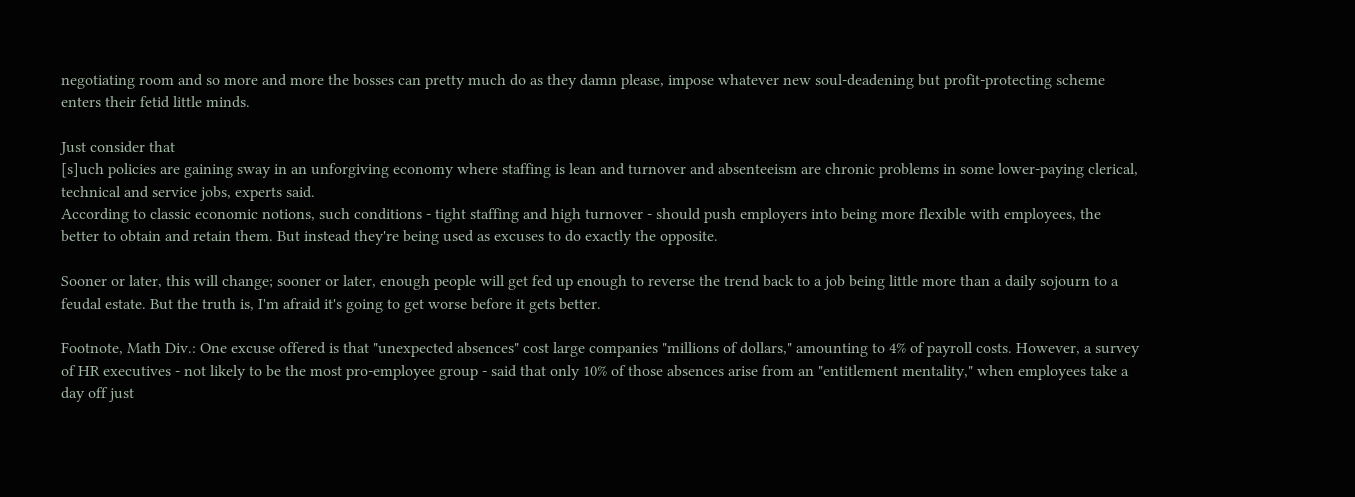negotiating room and so more and more the bosses can pretty much do as they damn please, impose whatever new soul-deadening but profit-protecting scheme enters their fetid little minds.

Just consider that
[s]uch policies are gaining sway in an unforgiving economy where staffing is lean and turnover and absenteeism are chronic problems in some lower-paying clerical, technical and service jobs, experts said.
According to classic economic notions, such conditions - tight staffing and high turnover - should push employers into being more flexible with employees, the better to obtain and retain them. But instead they're being used as excuses to do exactly the opposite.

Sooner or later, this will change; sooner or later, enough people will get fed up enough to reverse the trend back to a job being little more than a daily sojourn to a feudal estate. But the truth is, I'm afraid it's going to get worse before it gets better.

Footnote, Math Div.: One excuse offered is that "unexpected absences" cost large companies "millions of dollars," amounting to 4% of payroll costs. However, a survey of HR executives - not likely to be the most pro-employee group - said that only 10% of those absences arise from an "entitlement mentality," when employees take a day off just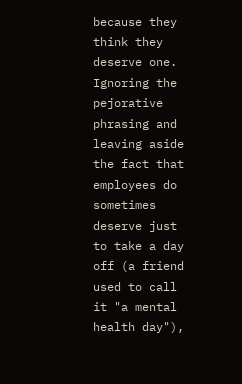because they think they deserve one. Ignoring the pejorative phrasing and leaving aside the fact that employees do sometimes deserve just to take a day off (a friend used to call it "a mental health day"),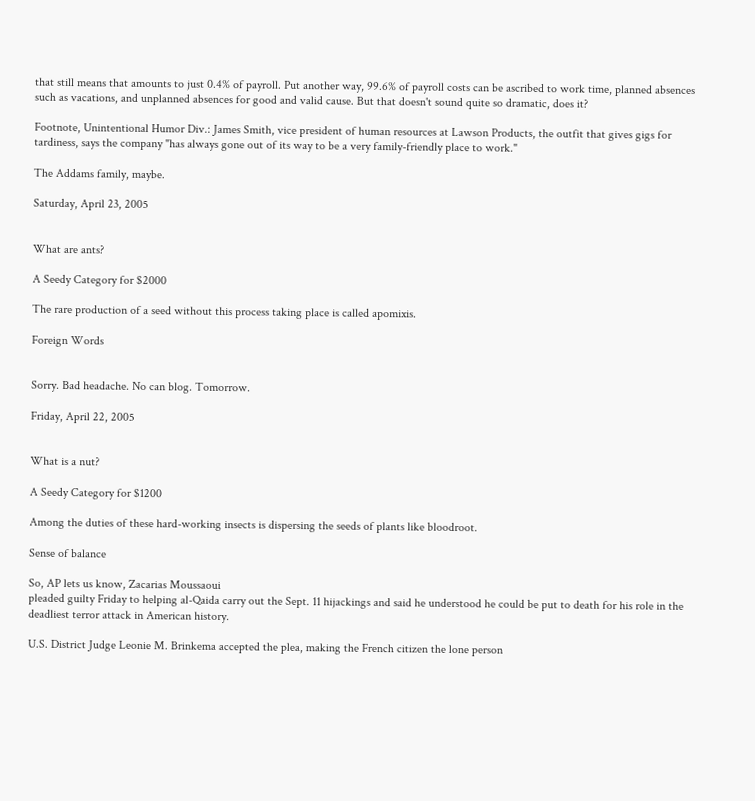that still means that amounts to just 0.4% of payroll. Put another way, 99.6% of payroll costs can be ascribed to work time, planned absences such as vacations, and unplanned absences for good and valid cause. But that doesn't sound quite so dramatic, does it?

Footnote, Unintentional Humor Div.: James Smith, vice president of human resources at Lawson Products, the outfit that gives gigs for tardiness, says the company "has always gone out of its way to be a very family-friendly place to work."

The Addams family, maybe.

Saturday, April 23, 2005


What are ants?

A Seedy Category for $2000

The rare production of a seed without this process taking place is called apomixis.

Foreign Words


Sorry. Bad headache. No can blog. Tomorrow.

Friday, April 22, 2005


What is a nut?

A Seedy Category for $1200

Among the duties of these hard-working insects is dispersing the seeds of plants like bloodroot.

Sense of balance

So, AP lets us know, Zacarias Moussaoui
pleaded guilty Friday to helping al-Qaida carry out the Sept. 11 hijackings and said he understood he could be put to death for his role in the deadliest terror attack in American history.

U.S. District Judge Leonie M. Brinkema accepted the plea, making the French citizen the lone person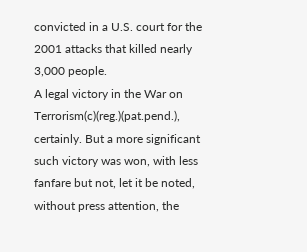convicted in a U.S. court for the 2001 attacks that killed nearly 3,000 people.
A legal victory in the War on Terrorism(c)(reg.)(pat.pend.), certainly. But a more significant such victory was won, with less fanfare but not, let it be noted, without press attention, the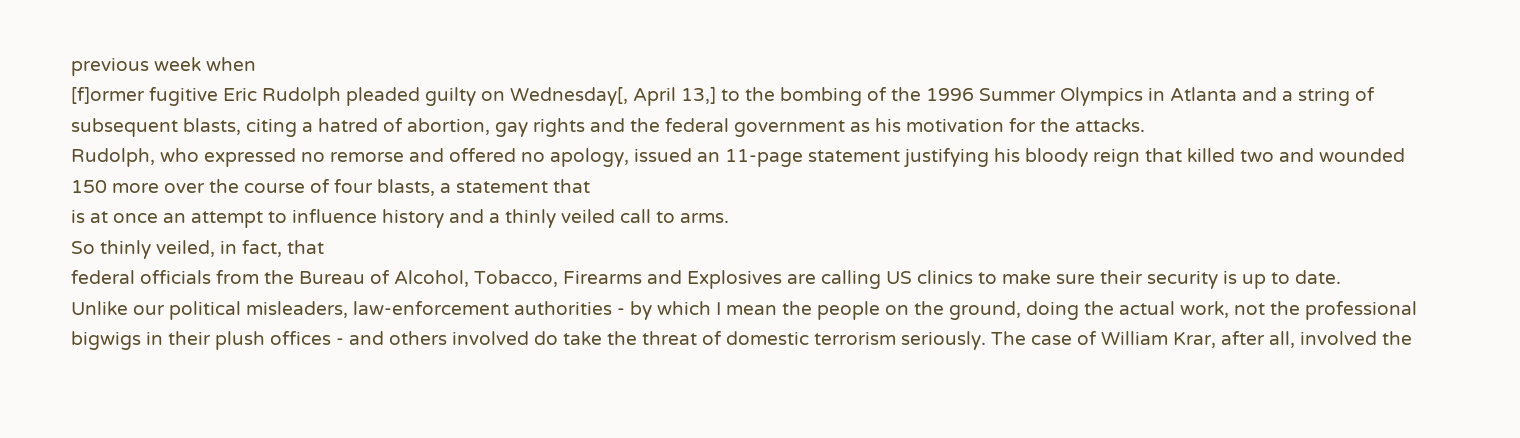previous week when
[f]ormer fugitive Eric Rudolph pleaded guilty on Wednesday[, April 13,] to the bombing of the 1996 Summer Olympics in Atlanta and a string of subsequent blasts, citing a hatred of abortion, gay rights and the federal government as his motivation for the attacks.
Rudolph, who expressed no remorse and offered no apology, issued an 11-page statement justifying his bloody reign that killed two and wounded 150 more over the course of four blasts, a statement that
is at once an attempt to influence history and a thinly veiled call to arms.
So thinly veiled, in fact, that
federal officials from the Bureau of Alcohol, Tobacco, Firearms and Explosives are calling US clinics to make sure their security is up to date.
Unlike our political misleaders, law-enforcement authorities - by which I mean the people on the ground, doing the actual work, not the professional bigwigs in their plush offices - and others involved do take the threat of domestic terrorism seriously. The case of William Krar, after all, involved the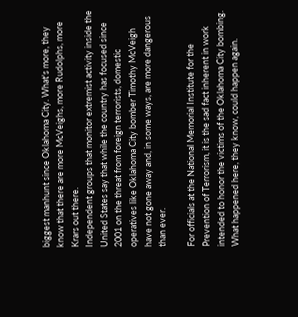biggest manhunt since Oklahoma City. What's more, they know that there are more McVeighs, more Rudolphs, more Krars out there.
Independent groups that monitor extremist activity inside the United States say that while the country has focused since 2001 on the threat from foreign terrorists, domestic operatives like Oklahoma City bomber Timothy McVeigh have not gone away and, in some ways, are more dangerous than ever.

For officials at the National Memorial Institute for the Prevention of Terrorism, it is the sad fact inherent in work intended to honor the victims of the Oklahoma City bombing. What happened here, they know, could happen again.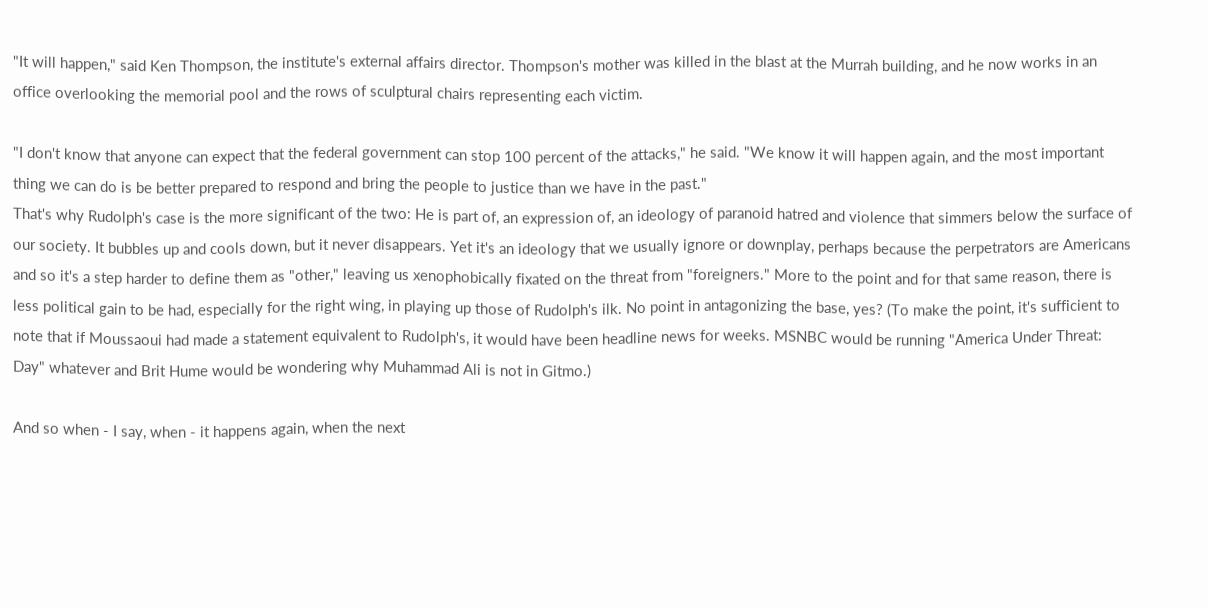"It will happen," said Ken Thompson, the institute's external affairs director. Thompson's mother was killed in the blast at the Murrah building, and he now works in an office overlooking the memorial pool and the rows of sculptural chairs representing each victim.

"I don't know that anyone can expect that the federal government can stop 100 percent of the attacks," he said. "We know it will happen again, and the most important thing we can do is be better prepared to respond and bring the people to justice than we have in the past."
That's why Rudolph's case is the more significant of the two: He is part of, an expression of, an ideology of paranoid hatred and violence that simmers below the surface of our society. It bubbles up and cools down, but it never disappears. Yet it's an ideology that we usually ignore or downplay, perhaps because the perpetrators are Americans and so it's a step harder to define them as "other," leaving us xenophobically fixated on the threat from "foreigners." More to the point and for that same reason, there is less political gain to be had, especially for the right wing, in playing up those of Rudolph's ilk. No point in antagonizing the base, yes? (To make the point, it's sufficient to note that if Moussaoui had made a statement equivalent to Rudolph's, it would have been headline news for weeks. MSNBC would be running "America Under Threat: Day" whatever and Brit Hume would be wondering why Muhammad Ali is not in Gitmo.)

And so when - I say, when - it happens again, when the next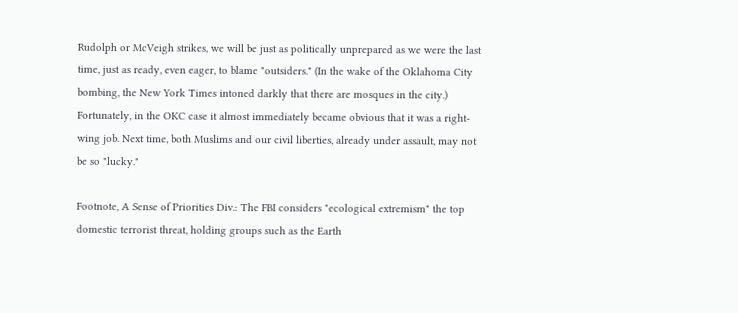Rudolph or McVeigh strikes, we will be just as politically unprepared as we were the last time, just as ready, even eager, to blame "outsiders." (In the wake of the Oklahoma City bombing, the New York Times intoned darkly that there are mosques in the city.) Fortunately, in the OKC case it almost immediately became obvious that it was a right-wing job. Next time, both Muslims and our civil liberties, already under assault, may not be so "lucky."

Footnote, A Sense of Priorities Div.: The FBI considers "ecological extremism" the top domestic terrorist threat, holding groups such as the Earth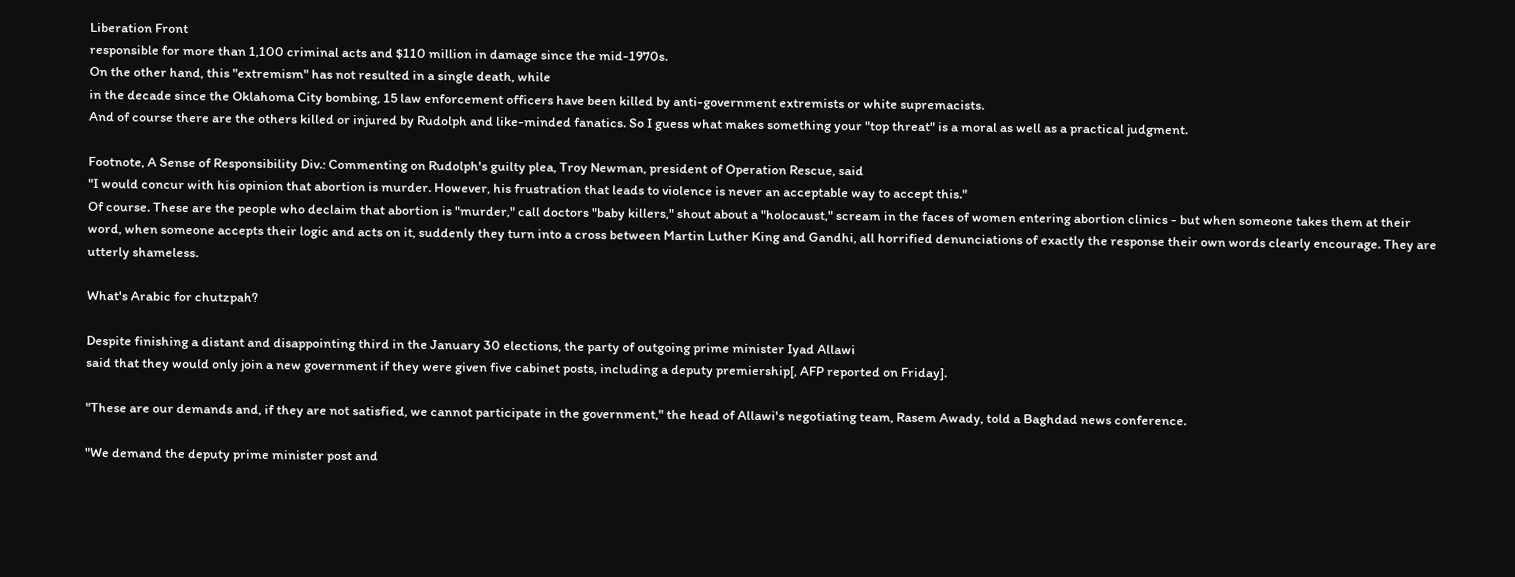Liberation Front
responsible for more than 1,100 criminal acts and $110 million in damage since the mid-1970s.
On the other hand, this "extremism" has not resulted in a single death, while
in the decade since the Oklahoma City bombing, 15 law enforcement officers have been killed by anti-government extremists or white supremacists.
And of course there are the others killed or injured by Rudolph and like-minded fanatics. So I guess what makes something your "top threat" is a moral as well as a practical judgment.

Footnote, A Sense of Responsibility Div.: Commenting on Rudolph's guilty plea, Troy Newman, president of Operation Rescue, said
"I would concur with his opinion that abortion is murder. However, his frustration that leads to violence is never an acceptable way to accept this."
Of course. These are the people who declaim that abortion is "murder," call doctors "baby killers," shout about a "holocaust," scream in the faces of women entering abortion clinics - but when someone takes them at their word, when someone accepts their logic and acts on it, suddenly they turn into a cross between Martin Luther King and Gandhi, all horrified denunciations of exactly the response their own words clearly encourage. They are utterly shameless.

What's Arabic for chutzpah?

Despite finishing a distant and disappointing third in the January 30 elections, the party of outgoing prime minister Iyad Allawi
said that they would only join a new government if they were given five cabinet posts, including a deputy premiership[, AFP reported on Friday].

"These are our demands and, if they are not satisfied, we cannot participate in the government," the head of Allawi's negotiating team, Rasem Awady, told a Baghdad news conference.

"We demand the deputy prime minister post and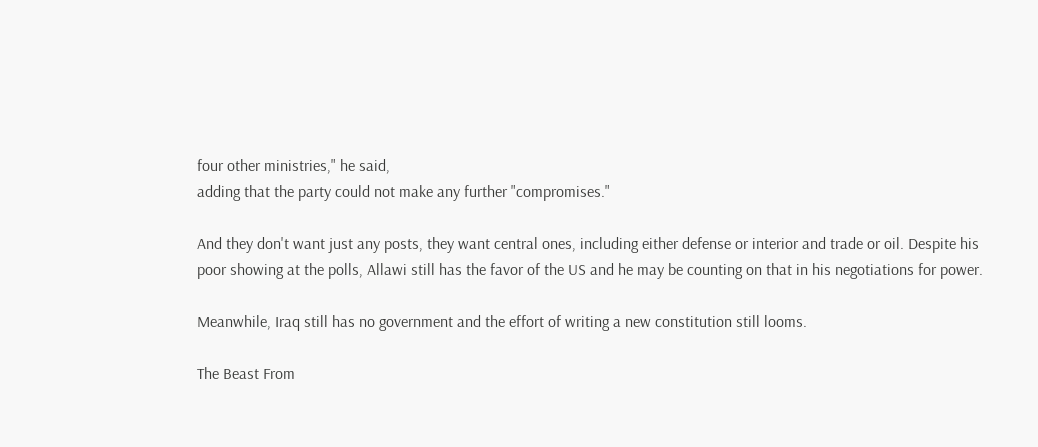four other ministries," he said,
adding that the party could not make any further "compromises."

And they don't want just any posts, they want central ones, including either defense or interior and trade or oil. Despite his poor showing at the polls, Allawi still has the favor of the US and he may be counting on that in his negotiations for power.

Meanwhile, Iraq still has no government and the effort of writing a new constitution still looms.

The Beast From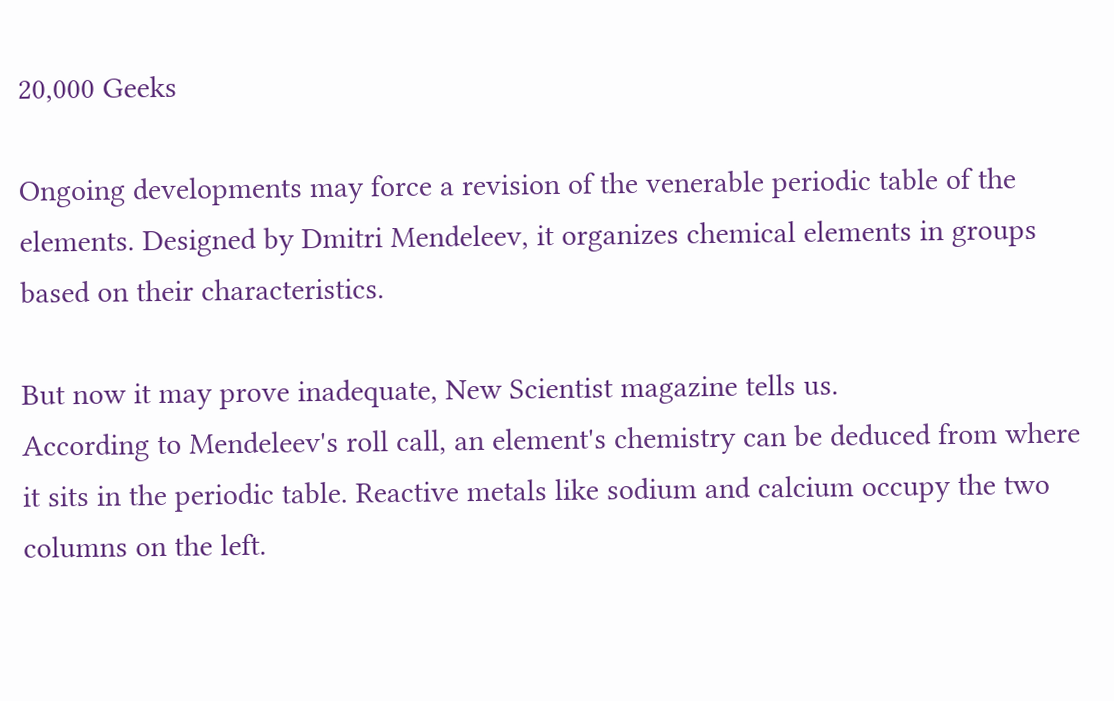20,000 Geeks

Ongoing developments may force a revision of the venerable periodic table of the elements. Designed by Dmitri Mendeleev, it organizes chemical elements in groups based on their characteristics.

But now it may prove inadequate, New Scientist magazine tells us.
According to Mendeleev's roll call, an element's chemistry can be deduced from where it sits in the periodic table. Reactive metals like sodium and calcium occupy the two columns on the left.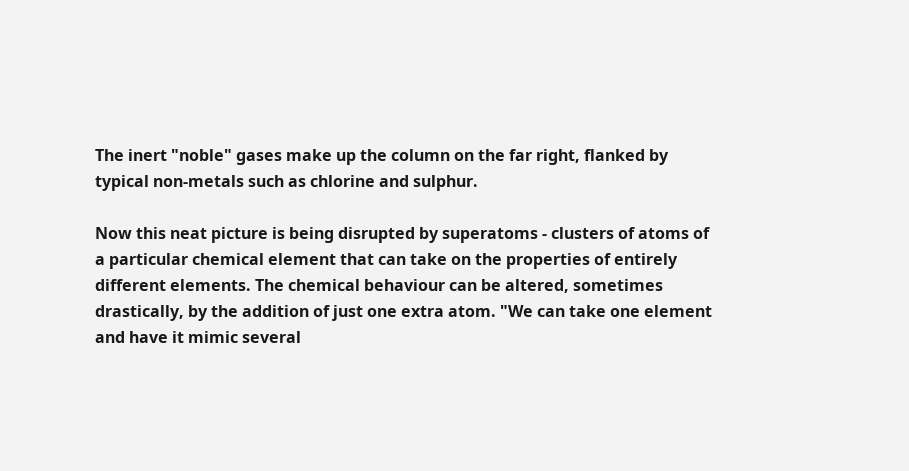The inert "noble" gases make up the column on the far right, flanked by typical non-metals such as chlorine and sulphur.

Now this neat picture is being disrupted by superatoms - clusters of atoms of a particular chemical element that can take on the properties of entirely different elements. The chemical behaviour can be altered, sometimes drastically, by the addition of just one extra atom. "We can take one element and have it mimic several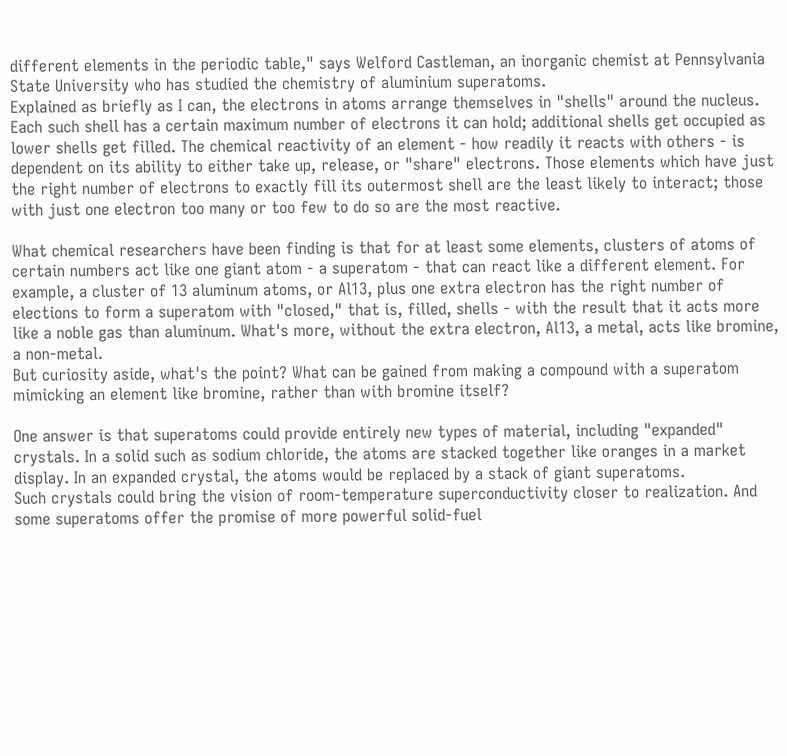different elements in the periodic table," says Welford Castleman, an inorganic chemist at Pennsylvania State University who has studied the chemistry of aluminium superatoms.
Explained as briefly as I can, the electrons in atoms arrange themselves in "shells" around the nucleus. Each such shell has a certain maximum number of electrons it can hold; additional shells get occupied as lower shells get filled. The chemical reactivity of an element - how readily it reacts with others - is dependent on its ability to either take up, release, or "share" electrons. Those elements which have just the right number of electrons to exactly fill its outermost shell are the least likely to interact; those with just one electron too many or too few to do so are the most reactive.

What chemical researchers have been finding is that for at least some elements, clusters of atoms of certain numbers act like one giant atom - a superatom - that can react like a different element. For example, a cluster of 13 aluminum atoms, or Al13, plus one extra electron has the right number of elections to form a superatom with "closed," that is, filled, shells - with the result that it acts more like a noble gas than aluminum. What's more, without the extra electron, Al13, a metal, acts like bromine, a non-metal.
But curiosity aside, what's the point? What can be gained from making a compound with a superatom mimicking an element like bromine, rather than with bromine itself?

One answer is that superatoms could provide entirely new types of material, including "expanded" crystals. In a solid such as sodium chloride, the atoms are stacked together like oranges in a market display. In an expanded crystal, the atoms would be replaced by a stack of giant superatoms.
Such crystals could bring the vision of room-temperature superconductivity closer to realization. And some superatoms offer the promise of more powerful solid-fuel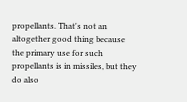propellants. That's not an altogether good thing because the primary use for such propellants is in missiles, but they do also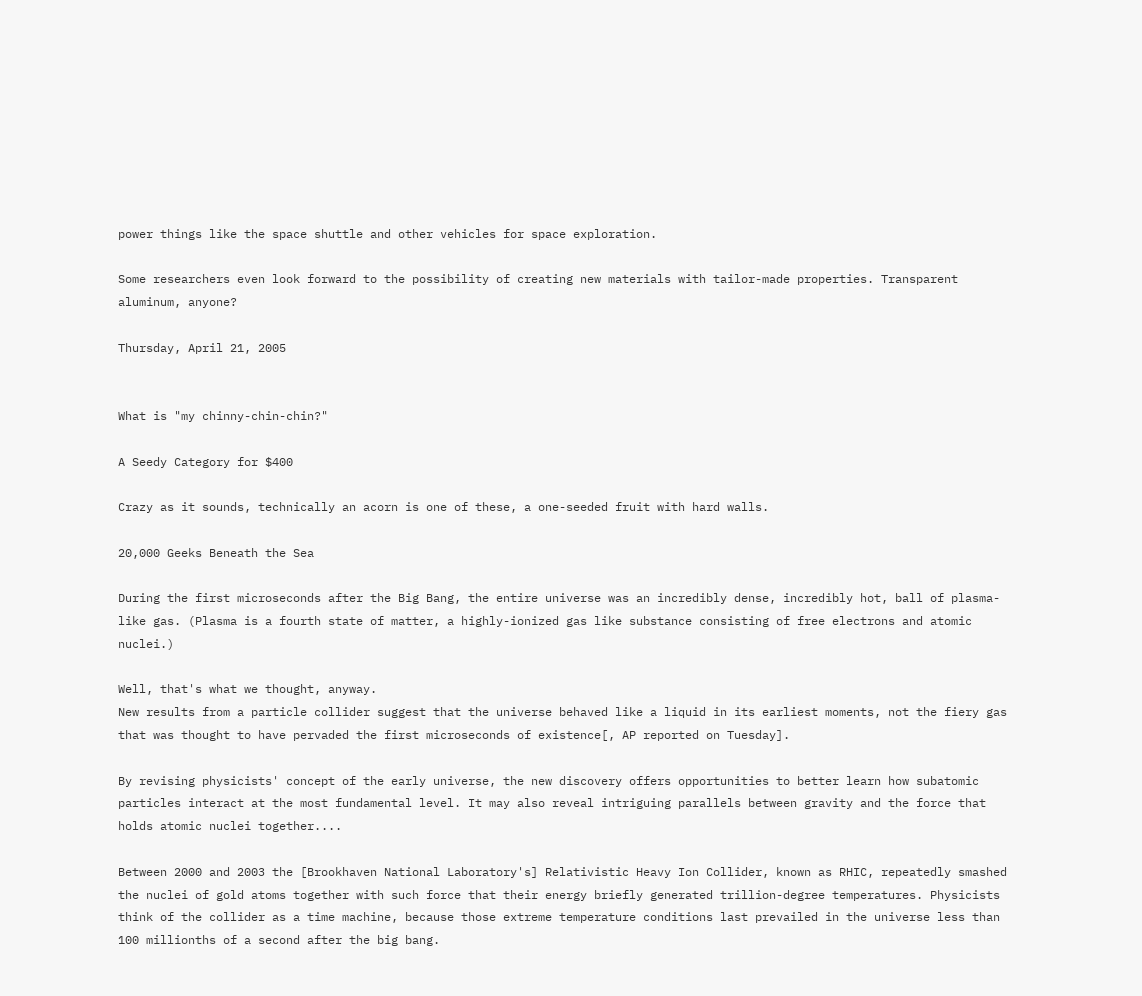power things like the space shuttle and other vehicles for space exploration.

Some researchers even look forward to the possibility of creating new materials with tailor-made properties. Transparent aluminum, anyone?

Thursday, April 21, 2005


What is "my chinny-chin-chin?"

A Seedy Category for $400

Crazy as it sounds, technically an acorn is one of these, a one-seeded fruit with hard walls.

20,000 Geeks Beneath the Sea

During the first microseconds after the Big Bang, the entire universe was an incredibly dense, incredibly hot, ball of plasma-like gas. (Plasma is a fourth state of matter, a highly-ionized gas like substance consisting of free electrons and atomic nuclei.)

Well, that's what we thought, anyway.
New results from a particle collider suggest that the universe behaved like a liquid in its earliest moments, not the fiery gas that was thought to have pervaded the first microseconds of existence[, AP reported on Tuesday].

By revising physicists' concept of the early universe, the new discovery offers opportunities to better learn how subatomic particles interact at the most fundamental level. It may also reveal intriguing parallels between gravity and the force that holds atomic nuclei together....

Between 2000 and 2003 the [Brookhaven National Laboratory's] Relativistic Heavy Ion Collider, known as RHIC, repeatedly smashed the nuclei of gold atoms together with such force that their energy briefly generated trillion-degree temperatures. Physicists think of the collider as a time machine, because those extreme temperature conditions last prevailed in the universe less than 100 millionths of a second after the big bang.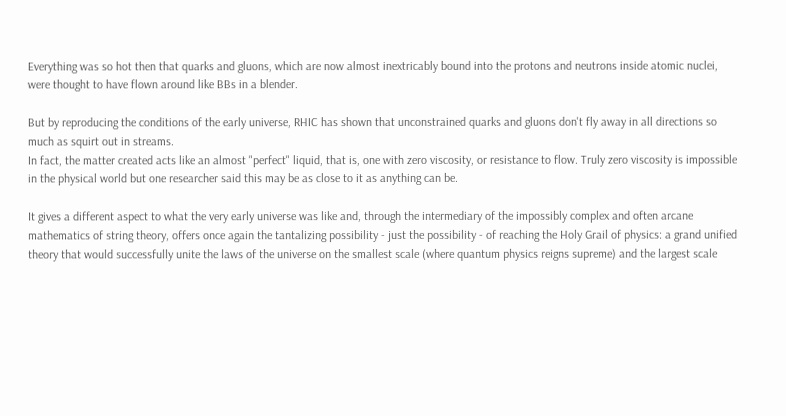Everything was so hot then that quarks and gluons, which are now almost inextricably bound into the protons and neutrons inside atomic nuclei, were thought to have flown around like BBs in a blender.

But by reproducing the conditions of the early universe, RHIC has shown that unconstrained quarks and gluons don't fly away in all directions so much as squirt out in streams.
In fact, the matter created acts like an almost "perfect" liquid, that is, one with zero viscosity, or resistance to flow. Truly zero viscosity is impossible in the physical world but one researcher said this may be as close to it as anything can be.

It gives a different aspect to what the very early universe was like and, through the intermediary of the impossibly complex and often arcane mathematics of string theory, offers once again the tantalizing possibility - just the possibility - of reaching the Holy Grail of physics: a grand unified theory that would successfully unite the laws of the universe on the smallest scale (where quantum physics reigns supreme) and the largest scale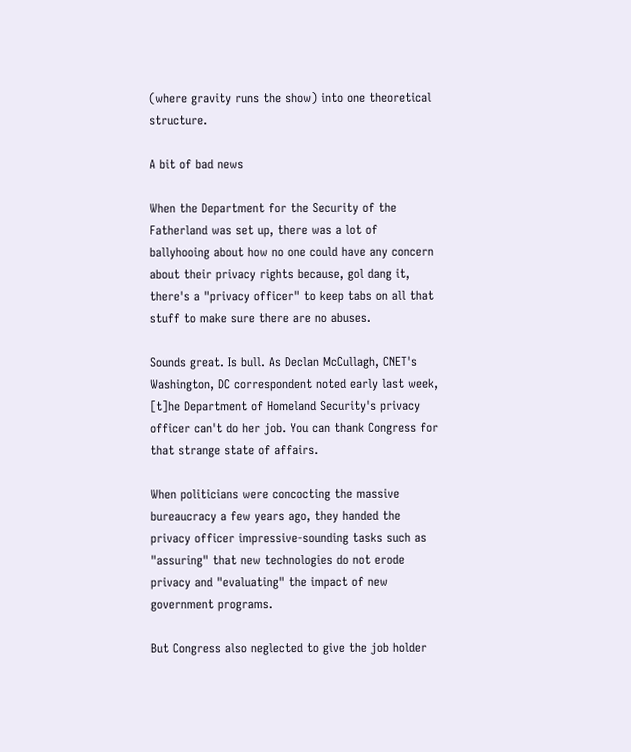(where gravity runs the show) into one theoretical structure.

A bit of bad news

When the Department for the Security of the Fatherland was set up, there was a lot of ballyhooing about how no one could have any concern about their privacy rights because, gol dang it, there's a "privacy officer" to keep tabs on all that stuff to make sure there are no abuses.

Sounds great. Is bull. As Declan McCullagh, CNET's Washington, DC correspondent noted early last week,
[t]he Department of Homeland Security's privacy officer can't do her job. You can thank Congress for that strange state of affairs.

When politicians were concocting the massive bureaucracy a few years ago, they handed the privacy officer impressive-sounding tasks such as "assuring" that new technologies do not erode privacy and "evaluating" the impact of new government programs.

But Congress also neglected to give the job holder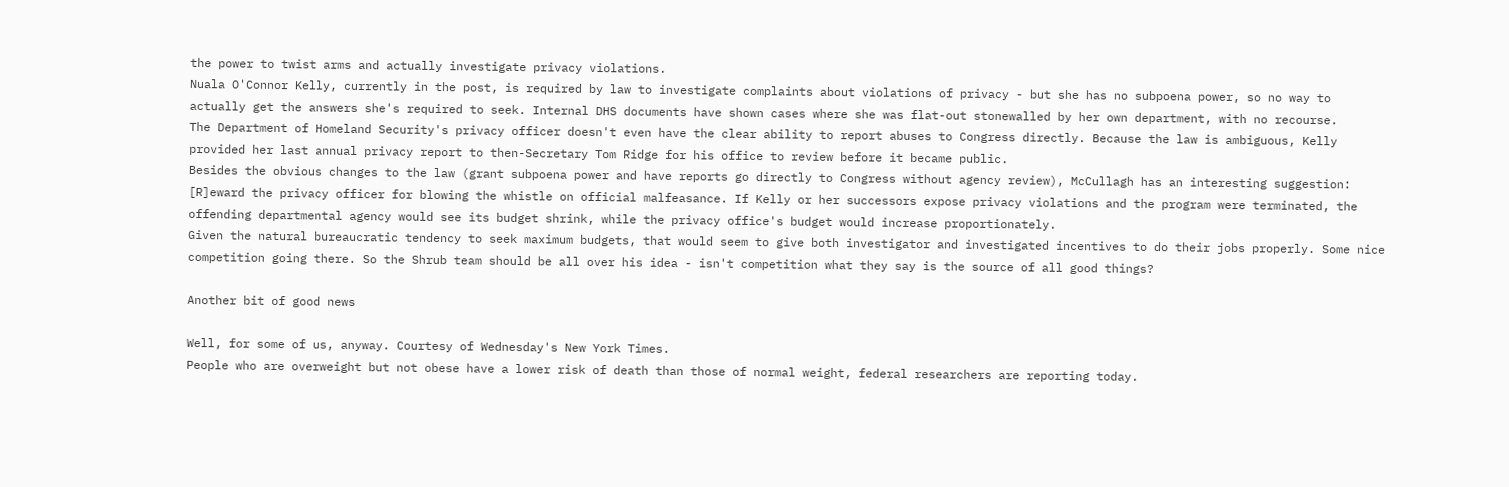the power to twist arms and actually investigate privacy violations.
Nuala O'Connor Kelly, currently in the post, is required by law to investigate complaints about violations of privacy - but she has no subpoena power, so no way to actually get the answers she's required to seek. Internal DHS documents have shown cases where she was flat-out stonewalled by her own department, with no recourse.
The Department of Homeland Security's privacy officer doesn't even have the clear ability to report abuses to Congress directly. Because the law is ambiguous, Kelly provided her last annual privacy report to then-Secretary Tom Ridge for his office to review before it became public.
Besides the obvious changes to the law (grant subpoena power and have reports go directly to Congress without agency review), McCullagh has an interesting suggestion:
[R]eward the privacy officer for blowing the whistle on official malfeasance. If Kelly or her successors expose privacy violations and the program were terminated, the offending departmental agency would see its budget shrink, while the privacy office's budget would increase proportionately.
Given the natural bureaucratic tendency to seek maximum budgets, that would seem to give both investigator and investigated incentives to do their jobs properly. Some nice competition going there. So the Shrub team should be all over his idea - isn't competition what they say is the source of all good things?

Another bit of good news

Well, for some of us, anyway. Courtesy of Wednesday's New York Times.
People who are overweight but not obese have a lower risk of death than those of normal weight, federal researchers are reporting today.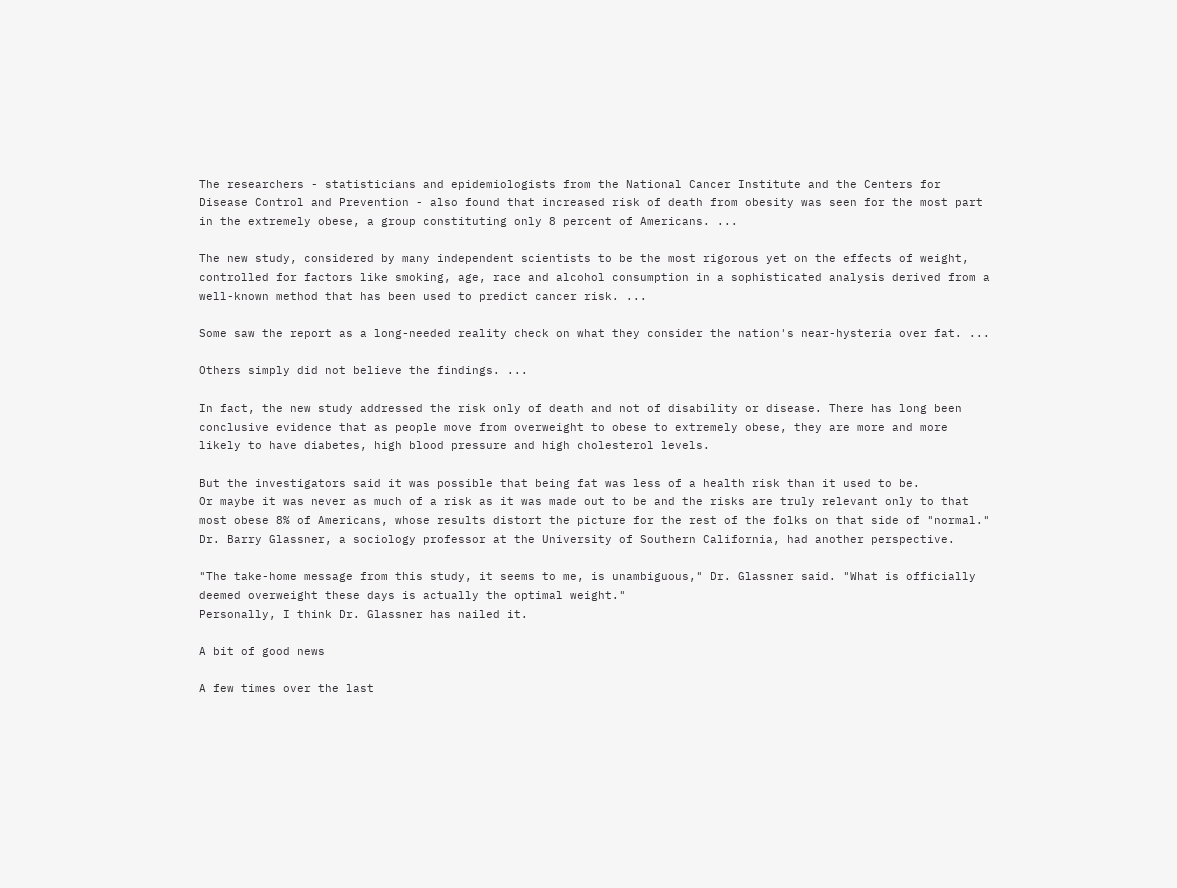The researchers - statisticians and epidemiologists from the National Cancer Institute and the Centers for Disease Control and Prevention - also found that increased risk of death from obesity was seen for the most part in the extremely obese, a group constituting only 8 percent of Americans. ...

The new study, considered by many independent scientists to be the most rigorous yet on the effects of weight, controlled for factors like smoking, age, race and alcohol consumption in a sophisticated analysis derived from a well-known method that has been used to predict cancer risk. ...

Some saw the report as a long-needed reality check on what they consider the nation's near-hysteria over fat. ...

Others simply did not believe the findings. ...

In fact, the new study addressed the risk only of death and not of disability or disease. There has long been conclusive evidence that as people move from overweight to obese to extremely obese, they are more and more likely to have diabetes, high blood pressure and high cholesterol levels.

But the investigators said it was possible that being fat was less of a health risk than it used to be.
Or maybe it was never as much of a risk as it was made out to be and the risks are truly relevant only to that most obese 8% of Americans, whose results distort the picture for the rest of the folks on that side of "normal."
Dr. Barry Glassner, a sociology professor at the University of Southern California, had another perspective.

"The take-home message from this study, it seems to me, is unambiguous," Dr. Glassner said. "What is officially deemed overweight these days is actually the optimal weight."
Personally, I think Dr. Glassner has nailed it.

A bit of good news

A few times over the last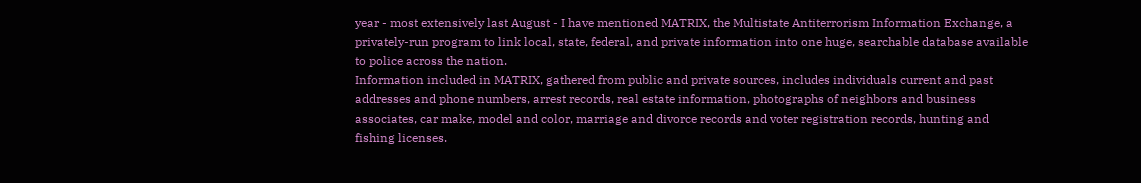year - most extensively last August - I have mentioned MATRIX, the Multistate Antiterrorism Information Exchange, a privately-run program to link local, state, federal, and private information into one huge, searchable database available to police across the nation.
Information included in MATRIX, gathered from public and private sources, includes individuals current and past addresses and phone numbers, arrest records, real estate information, photographs of neighbors and business associates, car make, model and color, marriage and divorce records and voter registration records, hunting and fishing licenses.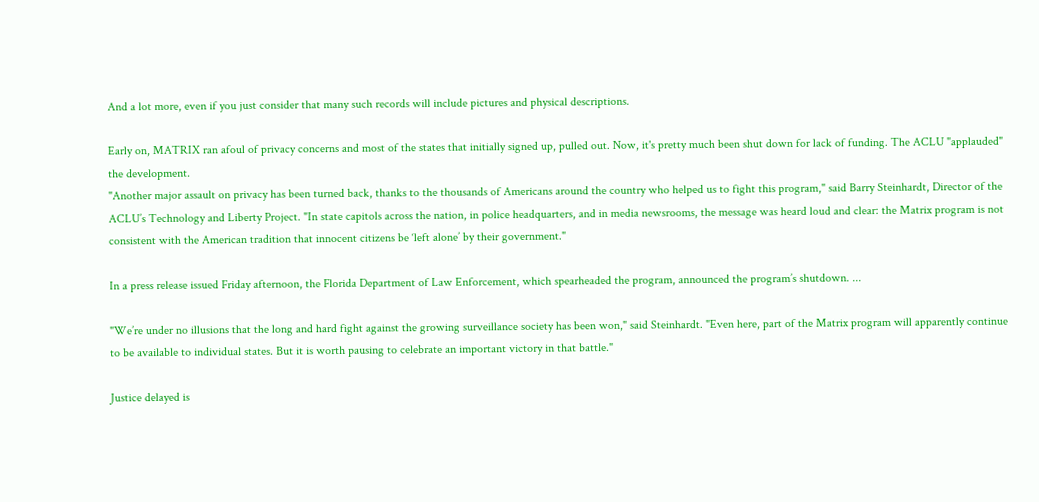And a lot more, even if you just consider that many such records will include pictures and physical descriptions.

Early on, MATRIX ran afoul of privacy concerns and most of the states that initially signed up, pulled out. Now, it's pretty much been shut down for lack of funding. The ACLU "applauded" the development.
"Another major assault on privacy has been turned back, thanks to the thousands of Americans around the country who helped us to fight this program," said Barry Steinhardt, Director of the ACLU’s Technology and Liberty Project. "In state capitols across the nation, in police headquarters, and in media newsrooms, the message was heard loud and clear: the Matrix program is not consistent with the American tradition that innocent citizens be ‘left alone’ by their government."

In a press release issued Friday afternoon, the Florida Department of Law Enforcement, which spearheaded the program, announced the program’s shutdown. ...

"We’re under no illusions that the long and hard fight against the growing surveillance society has been won," said Steinhardt. "Even here, part of the Matrix program will apparently continue to be available to individual states. But it is worth pausing to celebrate an important victory in that battle."

Justice delayed is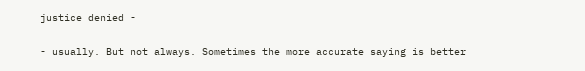justice denied -

- usually. But not always. Sometimes the more accurate saying is better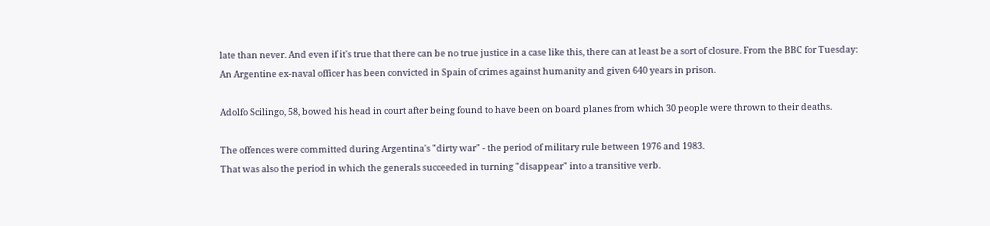late than never. And even if it's true that there can be no true justice in a case like this, there can at least be a sort of closure. From the BBC for Tuesday:
An Argentine ex-naval officer has been convicted in Spain of crimes against humanity and given 640 years in prison.

Adolfo Scilingo, 58, bowed his head in court after being found to have been on board planes from which 30 people were thrown to their deaths.

The offences were committed during Argentina's "dirty war" - the period of military rule between 1976 and 1983.
That was also the period in which the generals succeeded in turning "disappear" into a transitive verb.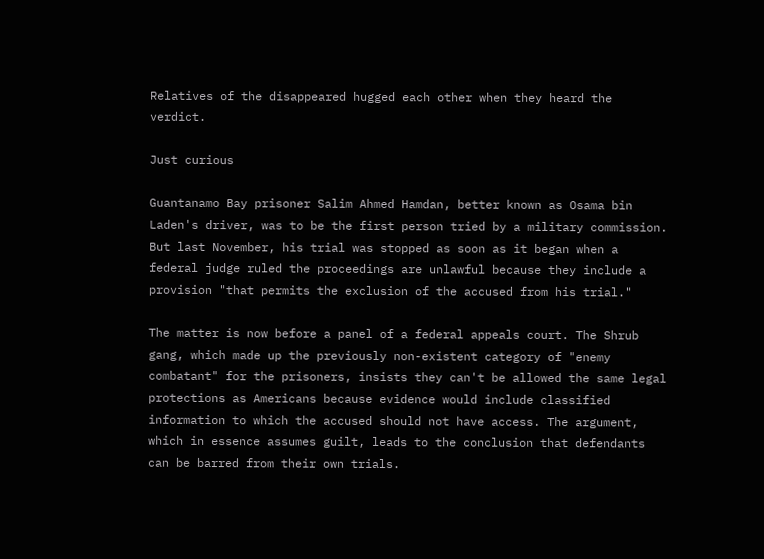Relatives of the disappeared hugged each other when they heard the verdict.

Just curious

Guantanamo Bay prisoner Salim Ahmed Hamdan, better known as Osama bin Laden's driver, was to be the first person tried by a military commission. But last November, his trial was stopped as soon as it began when a federal judge ruled the proceedings are unlawful because they include a provision "that permits the exclusion of the accused from his trial."

The matter is now before a panel of a federal appeals court. The Shrub gang, which made up the previously non-existent category of "enemy combatant" for the prisoners, insists they can't be allowed the same legal protections as Americans because evidence would include classified information to which the accused should not have access. The argument, which in essence assumes guilt, leads to the conclusion that defendants can be barred from their own trials.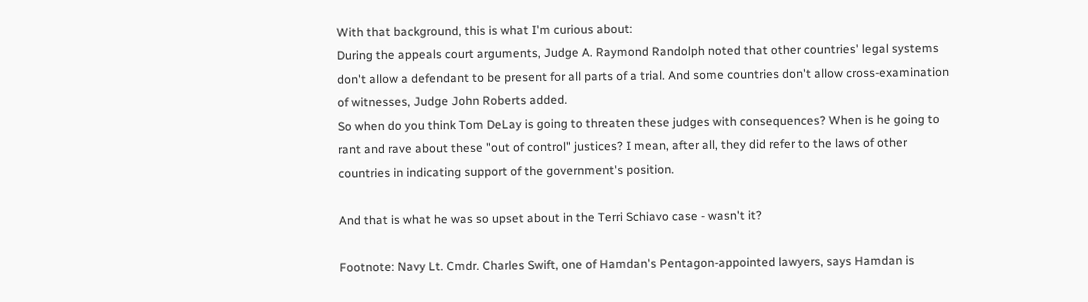With that background, this is what I'm curious about:
During the appeals court arguments, Judge A. Raymond Randolph noted that other countries' legal systems don't allow a defendant to be present for all parts of a trial. And some countries don't allow cross-examination of witnesses, Judge John Roberts added.
So when do you think Tom DeLay is going to threaten these judges with consequences? When is he going to rant and rave about these "out of control" justices? I mean, after all, they did refer to the laws of other countries in indicating support of the government's position.

And that is what he was so upset about in the Terri Schiavo case - wasn't it?

Footnote: Navy Lt. Cmdr. Charles Swift, one of Hamdan's Pentagon-appointed lawyers, says Hamdan is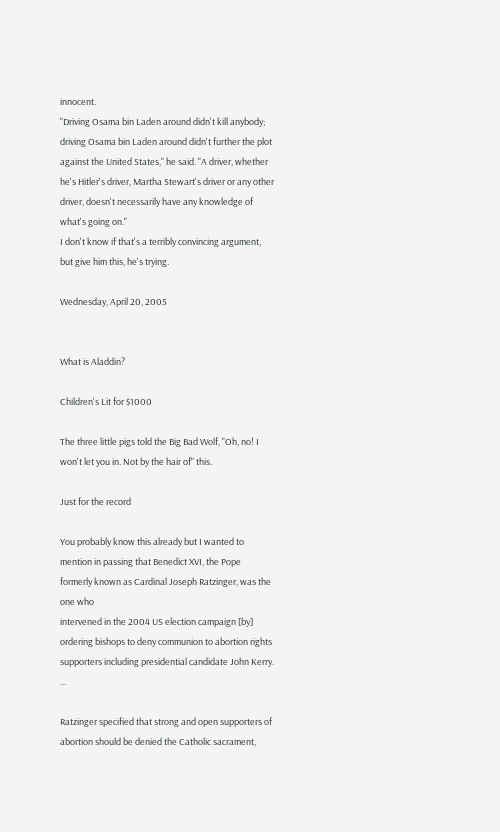innocent.
"Driving Osama bin Laden around didn't kill anybody; driving Osama bin Laden around didn't further the plot against the United States," he said. "A driver, whether he's Hitler's driver, Martha Stewart's driver or any other driver, doesn't necessarily have any knowledge of what's going on."
I don't know if that's a terribly convincing argument, but give him this, he's trying.

Wednesday, April 20, 2005


What is Aladdin?

Children's Lit for $1000

The three little pigs told the Big Bad Wolf, "Oh, no! I won't let you in. Not by the hair of" this.

Just for the record

You probably know this already but I wanted to mention in passing that Benedict XVI, the Pope formerly known as Cardinal Joseph Ratzinger, was the one who
intervened in the 2004 US election campaign [by] ordering bishops to deny communion to abortion rights supporters including presidential candidate John Kerry. ...

Ratzinger specified that strong and open supporters of abortion should be denied the Catholic sacrament,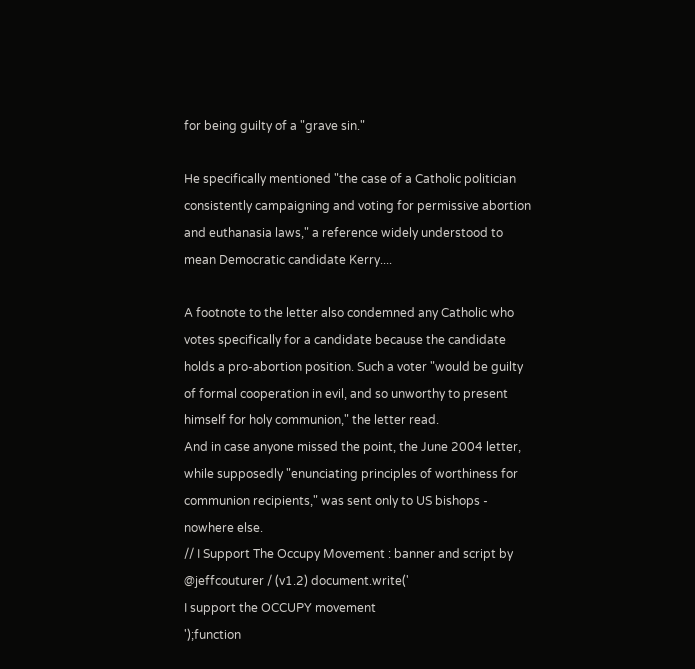for being guilty of a "grave sin."

He specifically mentioned "the case of a Catholic politician consistently campaigning and voting for permissive abortion and euthanasia laws," a reference widely understood to mean Democratic candidate Kerry....

A footnote to the letter also condemned any Catholic who votes specifically for a candidate because the candidate holds a pro-abortion position. Such a voter "would be guilty of formal cooperation in evil, and so unworthy to present himself for holy communion," the letter read.
And in case anyone missed the point, the June 2004 letter, while supposedly "enunciating principles of worthiness for communion recipients," was sent only to US bishops - nowhere else.
// I Support The Occupy Movement : banner and script by @jeffcouturer / (v1.2) document.write('
I support the OCCUPY movement
');function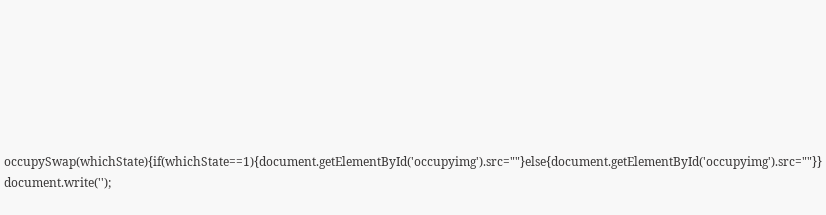occupySwap(whichState){if(whichState==1){document.getElementById('occupyimg').src=""}else{document.getElementById('occupyimg').src=""}} document.write('');